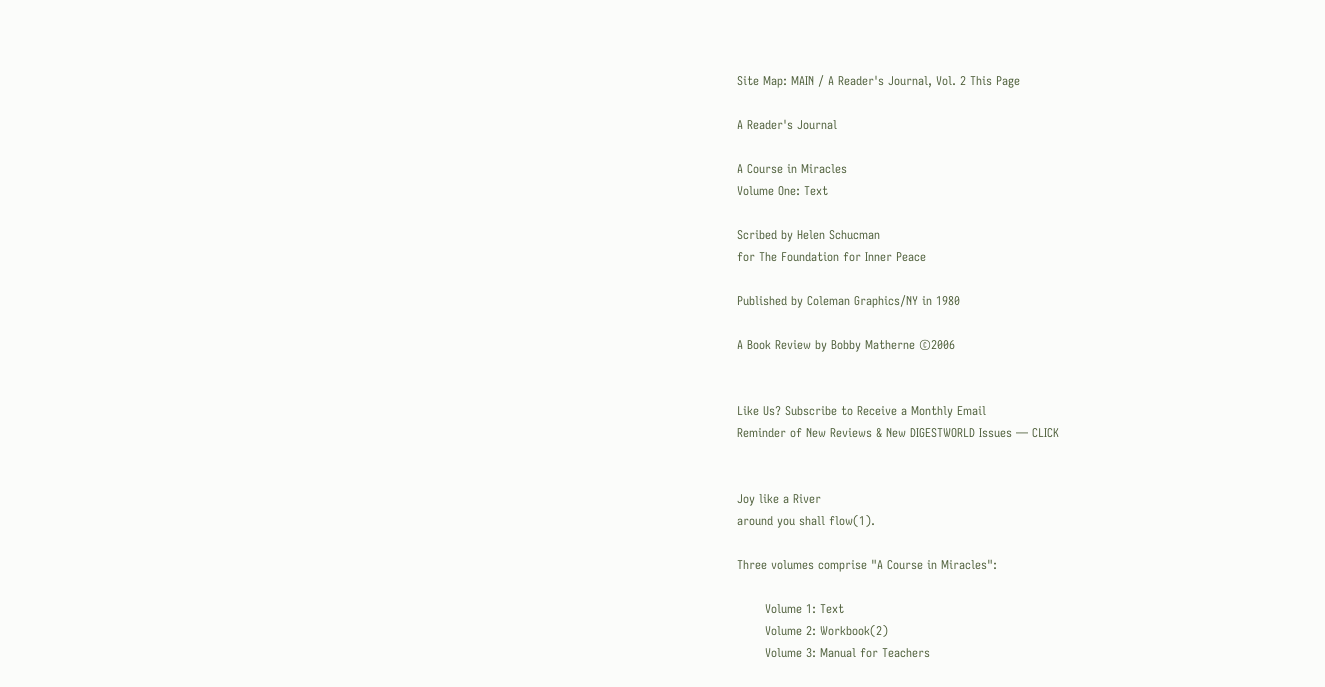Site Map: MAIN / A Reader's Journal, Vol. 2 This Page

A Reader's Journal

A Course in Miracles
Volume One: Text

Scribed by Helen Schucman
for The Foundation for Inner Peace

Published by Coleman Graphics/NY in 1980

A Book Review by Bobby Matherne ©2006


Like Us? Subscribe to Receive a Monthly Email
Reminder of New Reviews & New DIGESTWORLD Issues — CLICK


Joy like a River
around you shall flow(1).

Three volumes comprise "A Course in Miracles":

       Volume 1: Text
       Volume 2: Workbook(2)
       Volume 3: Manual for Teachers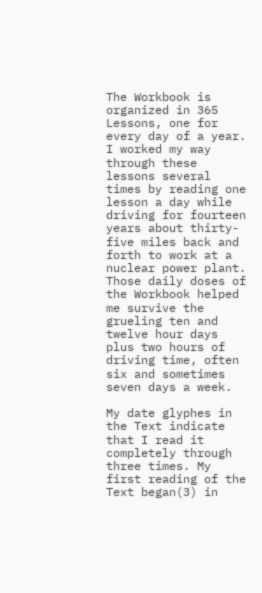The Workbook is organized in 365 Lessons, one for every day of a year. I worked my way through these lessons several times by reading one lesson a day while driving for fourteen years about thirty-five miles back and forth to work at a nuclear power plant. Those daily doses of the Workbook helped me survive the grueling ten and twelve hour days plus two hours of driving time, often six and sometimes seven days a week.

My date glyphes in the Text indicate that I read it completely through three times. My first reading of the Text began(3) in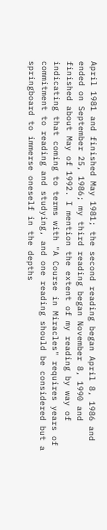April 1981 and finished May 1981; the second reading began April 8, 1986 and ended on September 25, 1986; my third reading began November 8, 1990 and finished about May of 1992. I mention the extent of my reading by way of indicating that coming to terms with "A Course in Miracles" requires years of commitment to reading and studying, and one reading should be considered but a springboard to immerse oneself in the depths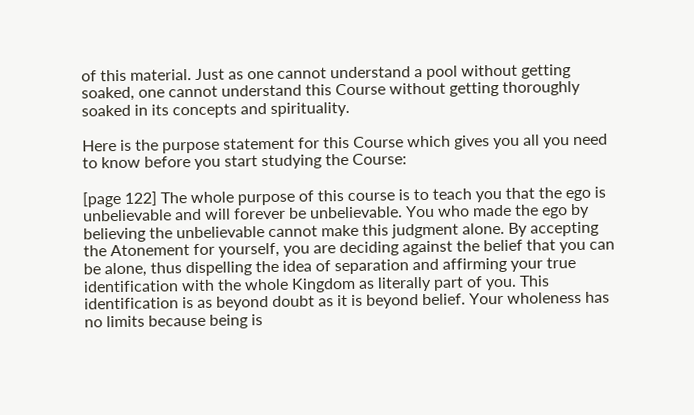of this material. Just as one cannot understand a pool without getting soaked, one cannot understand this Course without getting thoroughly soaked in its concepts and spirituality.

Here is the purpose statement for this Course which gives you all you need to know before you start studying the Course:

[page 122] The whole purpose of this course is to teach you that the ego is unbelievable and will forever be unbelievable. You who made the ego by believing the unbelievable cannot make this judgment alone. By accepting the Atonement for yourself, you are deciding against the belief that you can be alone, thus dispelling the idea of separation and affirming your true identification with the whole Kingdom as literally part of you. This identification is as beyond doubt as it is beyond belief. Your wholeness has no limits because being is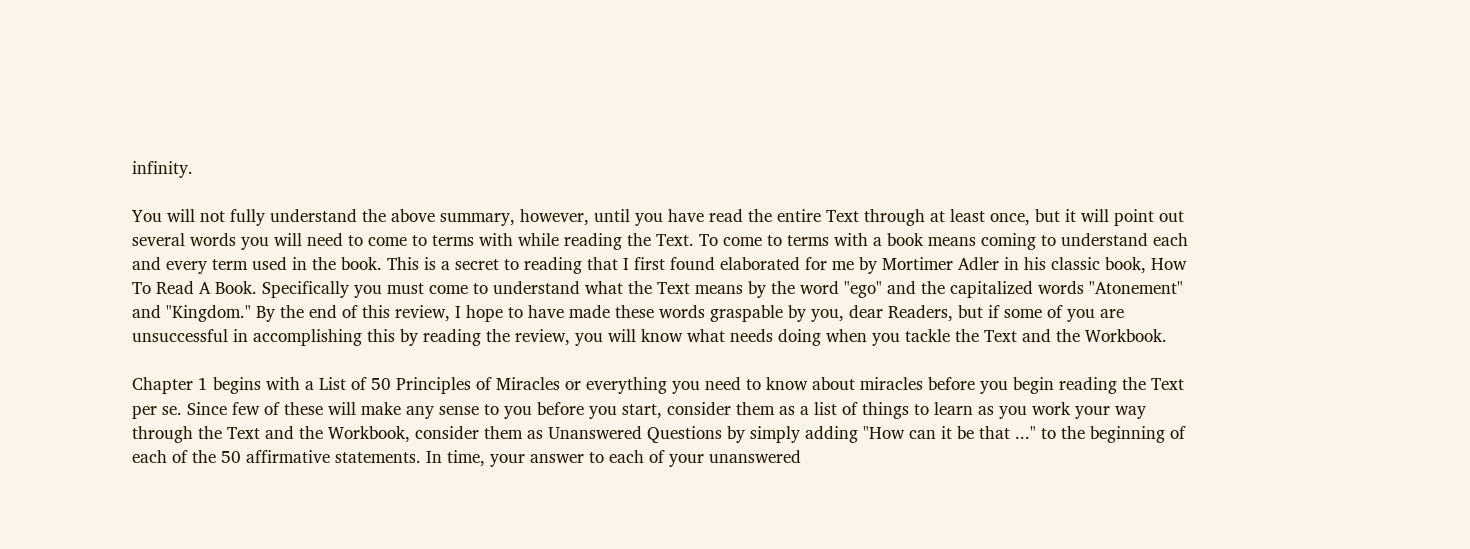infinity.

You will not fully understand the above summary, however, until you have read the entire Text through at least once, but it will point out several words you will need to come to terms with while reading the Text. To come to terms with a book means coming to understand each and every term used in the book. This is a secret to reading that I first found elaborated for me by Mortimer Adler in his classic book, How To Read A Book. Specifically you must come to understand what the Text means by the word "ego" and the capitalized words "Atonement" and "Kingdom." By the end of this review, I hope to have made these words graspable by you, dear Readers, but if some of you are unsuccessful in accomplishing this by reading the review, you will know what needs doing when you tackle the Text and the Workbook.

Chapter 1 begins with a List of 50 Principles of Miracles or everything you need to know about miracles before you begin reading the Text per se. Since few of these will make any sense to you before you start, consider them as a list of things to learn as you work your way through the Text and the Workbook, consider them as Unanswered Questions by simply adding "How can it be that ..." to the beginning of each of the 50 affirmative statements. In time, your answer to each of your unanswered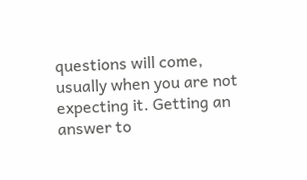questions will come, usually when you are not expecting it. Getting an answer to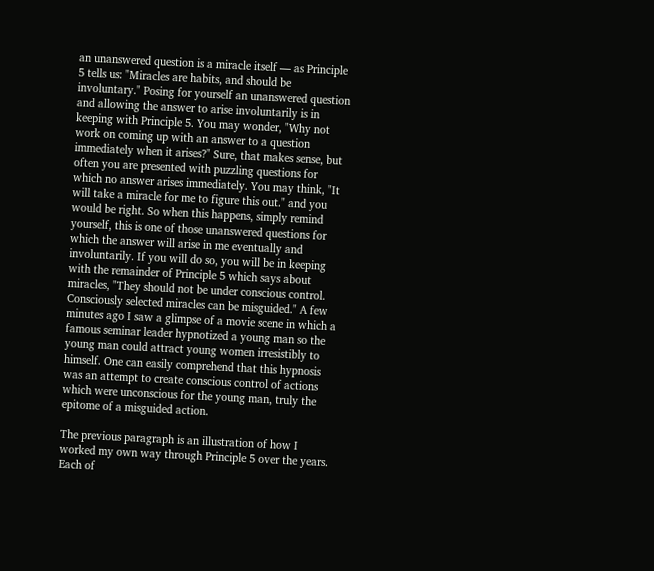an unanswered question is a miracle itself — as Principle 5 tells us: "Miracles are habits, and should be involuntary." Posing for yourself an unanswered question and allowing the answer to arise involuntarily is in keeping with Principle 5. You may wonder, "Why not work on coming up with an answer to a question immediately when it arises?" Sure, that makes sense, but often you are presented with puzzling questions for which no answer arises immediately. You may think, "It will take a miracle for me to figure this out." and you would be right. So when this happens, simply remind yourself, this is one of those unanswered questions for which the answer will arise in me eventually and involuntarily. If you will do so, you will be in keeping with the remainder of Principle 5 which says about miracles, "They should not be under conscious control. Consciously selected miracles can be misguided." A few minutes ago I saw a glimpse of a movie scene in which a famous seminar leader hypnotized a young man so the young man could attract young women irresistibly to himself. One can easily comprehend that this hypnosis was an attempt to create conscious control of actions which were unconscious for the young man, truly the epitome of a misguided action.

The previous paragraph is an illustration of how I worked my own way through Principle 5 over the years. Each of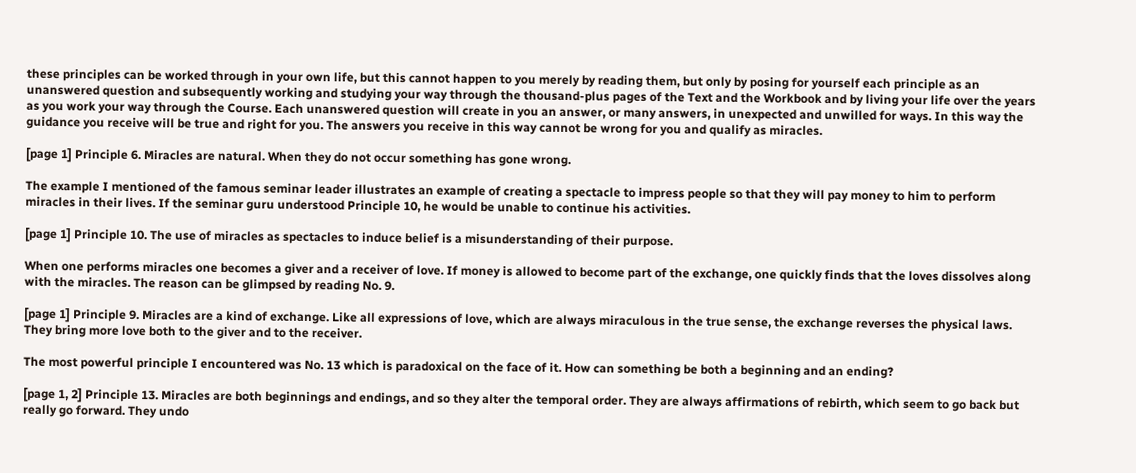these principles can be worked through in your own life, but this cannot happen to you merely by reading them, but only by posing for yourself each principle as an unanswered question and subsequently working and studying your way through the thousand-plus pages of the Text and the Workbook and by living your life over the years as you work your way through the Course. Each unanswered question will create in you an answer, or many answers, in unexpected and unwilled for ways. In this way the guidance you receive will be true and right for you. The answers you receive in this way cannot be wrong for you and qualify as miracles.

[page 1] Principle 6. Miracles are natural. When they do not occur something has gone wrong.

The example I mentioned of the famous seminar leader illustrates an example of creating a spectacle to impress people so that they will pay money to him to perform miracles in their lives. If the seminar guru understood Principle 10, he would be unable to continue his activities.

[page 1] Principle 10. The use of miracles as spectacles to induce belief is a misunderstanding of their purpose.

When one performs miracles one becomes a giver and a receiver of love. If money is allowed to become part of the exchange, one quickly finds that the loves dissolves along with the miracles. The reason can be glimpsed by reading No. 9.

[page 1] Principle 9. Miracles are a kind of exchange. Like all expressions of love, which are always miraculous in the true sense, the exchange reverses the physical laws. They bring more love both to the giver and to the receiver.

The most powerful principle I encountered was No. 13 which is paradoxical on the face of it. How can something be both a beginning and an ending?

[page 1, 2] Principle 13. Miracles are both beginnings and endings, and so they alter the temporal order. They are always affirmations of rebirth, which seem to go back but really go forward. They undo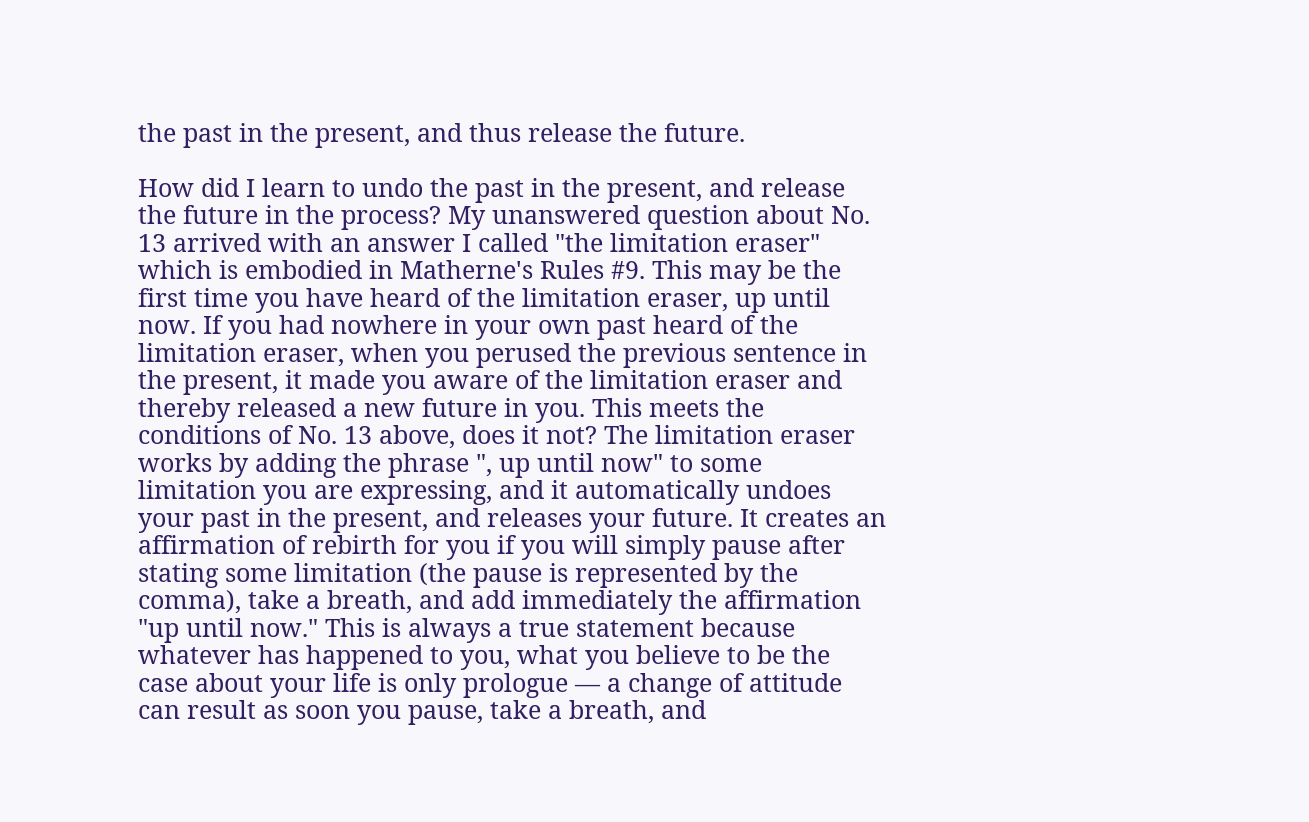the past in the present, and thus release the future.

How did I learn to undo the past in the present, and release the future in the process? My unanswered question about No. 13 arrived with an answer I called "the limitation eraser" which is embodied in Matherne's Rules #9. This may be the first time you have heard of the limitation eraser, up until now. If you had nowhere in your own past heard of the limitation eraser, when you perused the previous sentence in the present, it made you aware of the limitation eraser and thereby released a new future in you. This meets the conditions of No. 13 above, does it not? The limitation eraser works by adding the phrase ", up until now" to some limitation you are expressing, and it automatically undoes your past in the present, and releases your future. It creates an affirmation of rebirth for you if you will simply pause after stating some limitation (the pause is represented by the comma), take a breath, and add immediately the affirmation "up until now." This is always a true statement because whatever has happened to you, what you believe to be the case about your life is only prologue — a change of attitude can result as soon you pause, take a breath, and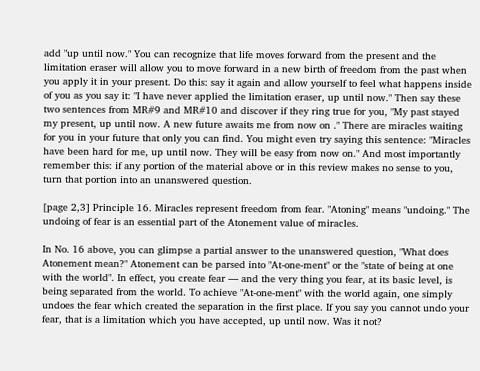add "up until now." You can recognize that life moves forward from the present and the limitation eraser will allow you to move forward in a new birth of freedom from the past when you apply it in your present. Do this: say it again and allow yourself to feel what happens inside of you as you say it: "I have never applied the limitation eraser, up until now." Then say these two sentences from MR#9 and MR#10 and discover if they ring true for you, "My past stayed my present, up until now. A new future awaits me from now on ." There are miracles waiting for you in your future that only you can find. You might even try saying this sentence: "Miracles have been hard for me, up until now. They will be easy from now on." And most importantly remember this: if any portion of the material above or in this review makes no sense to you, turn that portion into an unanswered question.

[page 2,3] Principle 16. Miracles represent freedom from fear. "Atoning" means "undoing." The undoing of fear is an essential part of the Atonement value of miracles.

In No. 16 above, you can glimpse a partial answer to the unanswered question, "What does Atonement mean?" Atonement can be parsed into "At-one-ment" or the "state of being at one with the world". In effect, you create fear — and the very thing you fear, at its basic level, is being separated from the world. To achieve "At-one-ment" with the world again, one simply undoes the fear which created the separation in the first place. If you say you cannot undo your fear, that is a limitation which you have accepted, up until now. Was it not?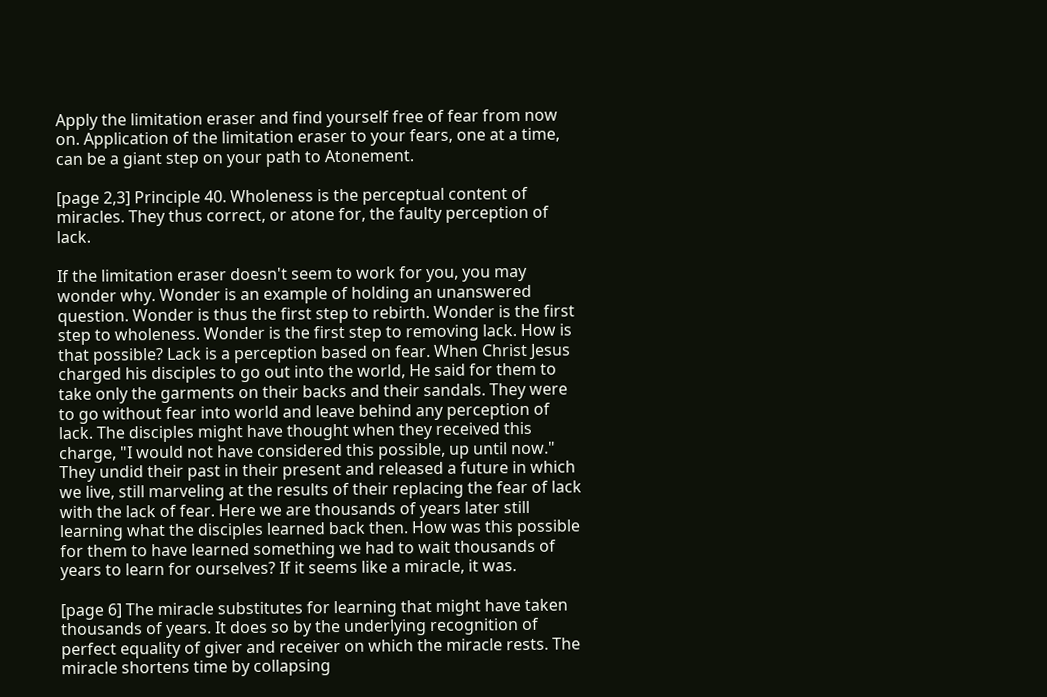Apply the limitation eraser and find yourself free of fear from now on. Application of the limitation eraser to your fears, one at a time, can be a giant step on your path to Atonement.

[page 2,3] Principle 40. Wholeness is the perceptual content of miracles. They thus correct, or atone for, the faulty perception of lack.

If the limitation eraser doesn't seem to work for you, you may wonder why. Wonder is an example of holding an unanswered question. Wonder is thus the first step to rebirth. Wonder is the first step to wholeness. Wonder is the first step to removing lack. How is that possible? Lack is a perception based on fear. When Christ Jesus charged his disciples to go out into the world, He said for them to take only the garments on their backs and their sandals. They were to go without fear into world and leave behind any perception of lack. The disciples might have thought when they received this charge, "I would not have considered this possible, up until now." They undid their past in their present and released a future in which we live, still marveling at the results of their replacing the fear of lack with the lack of fear. Here we are thousands of years later still learning what the disciples learned back then. How was this possible for them to have learned something we had to wait thousands of years to learn for ourselves? If it seems like a miracle, it was.

[page 6] The miracle substitutes for learning that might have taken thousands of years. It does so by the underlying recognition of perfect equality of giver and receiver on which the miracle rests. The miracle shortens time by collapsing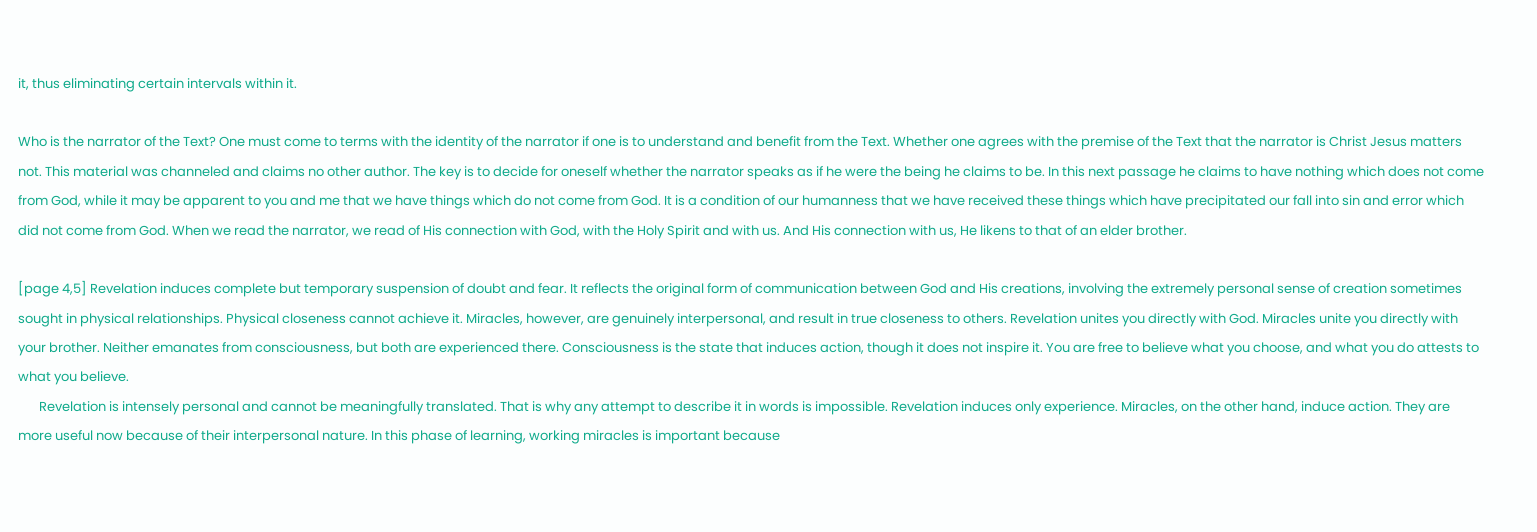it, thus eliminating certain intervals within it.

Who is the narrator of the Text? One must come to terms with the identity of the narrator if one is to understand and benefit from the Text. Whether one agrees with the premise of the Text that the narrator is Christ Jesus matters not. This material was channeled and claims no other author. The key is to decide for oneself whether the narrator speaks as if he were the being he claims to be. In this next passage he claims to have nothing which does not come from God, while it may be apparent to you and me that we have things which do not come from God. It is a condition of our humanness that we have received these things which have precipitated our fall into sin and error which did not come from God. When we read the narrator, we read of His connection with God, with the Holy Spirit and with us. And His connection with us, He likens to that of an elder brother.

[page 4,5] Revelation induces complete but temporary suspension of doubt and fear. It reflects the original form of communication between God and His creations, involving the extremely personal sense of creation sometimes sought in physical relationships. Physical closeness cannot achieve it. Miracles, however, are genuinely interpersonal, and result in true closeness to others. Revelation unites you directly with God. Miracles unite you directly with your brother. Neither emanates from consciousness, but both are experienced there. Consciousness is the state that induces action, though it does not inspire it. You are free to believe what you choose, and what you do attests to what you believe.
       Revelation is intensely personal and cannot be meaningfully translated. That is why any attempt to describe it in words is impossible. Revelation induces only experience. Miracles, on the other hand, induce action. They are more useful now because of their interpersonal nature. In this phase of learning, working miracles is important because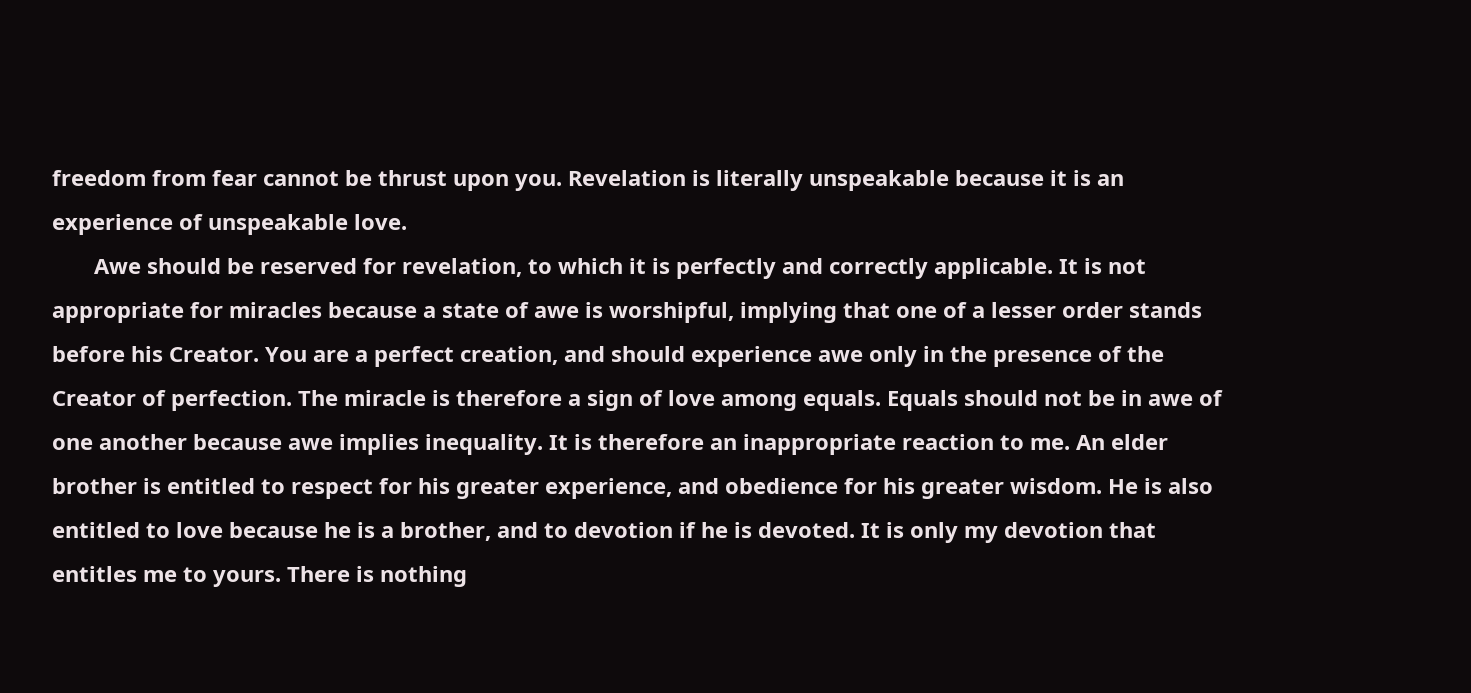freedom from fear cannot be thrust upon you. Revelation is literally unspeakable because it is an experience of unspeakable love.
       Awe should be reserved for revelation, to which it is perfectly and correctly applicable. It is not appropriate for miracles because a state of awe is worshipful, implying that one of a lesser order stands before his Creator. You are a perfect creation, and should experience awe only in the presence of the Creator of perfection. The miracle is therefore a sign of love among equals. Equals should not be in awe of one another because awe implies inequality. It is therefore an inappropriate reaction to me. An elder brother is entitled to respect for his greater experience, and obedience for his greater wisdom. He is also entitled to love because he is a brother, and to devotion if he is devoted. It is only my devotion that entitles me to yours. There is nothing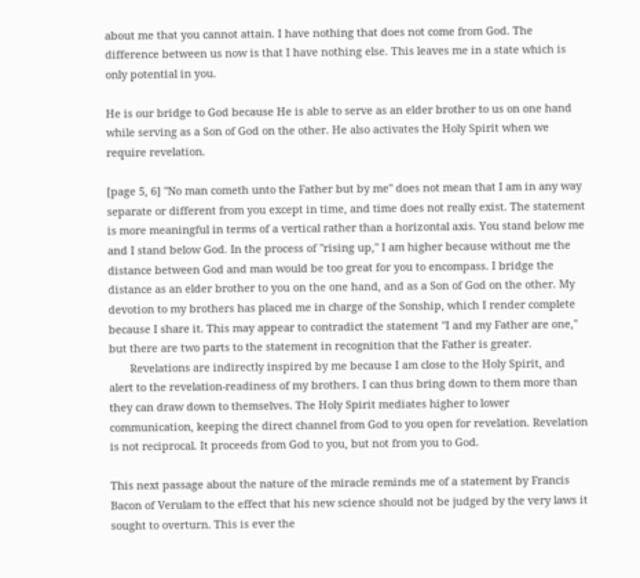about me that you cannot attain. I have nothing that does not come from God. The difference between us now is that I have nothing else. This leaves me in a state which is only potential in you.

He is our bridge to God because He is able to serve as an elder brother to us on one hand while serving as a Son of God on the other. He also activates the Holy Spirit when we require revelation.

[page 5, 6] "No man cometh unto the Father but by me" does not mean that I am in any way separate or different from you except in time, and time does not really exist. The statement is more meaningful in terms of a vertical rather than a horizontal axis. You stand below me and I stand below God. In the process of "rising up," I am higher because without me the distance between God and man would be too great for you to encompass. I bridge the distance as an elder brother to you on the one hand, and as a Son of God on the other. My devotion to my brothers has placed me in charge of the Sonship, which I render complete because I share it. This may appear to contradict the statement "I and my Father are one," but there are two parts to the statement in recognition that the Father is greater.
       Revelations are indirectly inspired by me because I am close to the Holy Spirit, and alert to the revelation-readiness of my brothers. I can thus bring down to them more than they can draw down to themselves. The Holy Spirit mediates higher to lower communication, keeping the direct channel from God to you open for revelation. Revelation is not reciprocal. It proceeds from God to you, but not from you to God.

This next passage about the nature of the miracle reminds me of a statement by Francis Bacon of Verulam to the effect that his new science should not be judged by the very laws it sought to overturn. This is ever the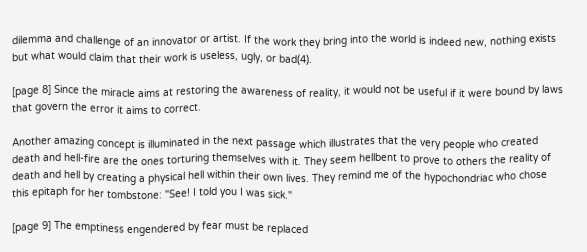dilemma and challenge of an innovator or artist. If the work they bring into the world is indeed new, nothing exists but what would claim that their work is useless, ugly, or bad(4).

[page 8] Since the miracle aims at restoring the awareness of reality, it would not be useful if it were bound by laws that govern the error it aims to correct.

Another amazing concept is illuminated in the next passage which illustrates that the very people who created death and hell-fire are the ones torturing themselves with it. They seem hellbent to prove to others the reality of death and hell by creating a physical hell within their own lives. They remind me of the hypochondriac who chose this epitaph for her tombstone: "See! I told you I was sick."

[page 9] The emptiness engendered by fear must be replaced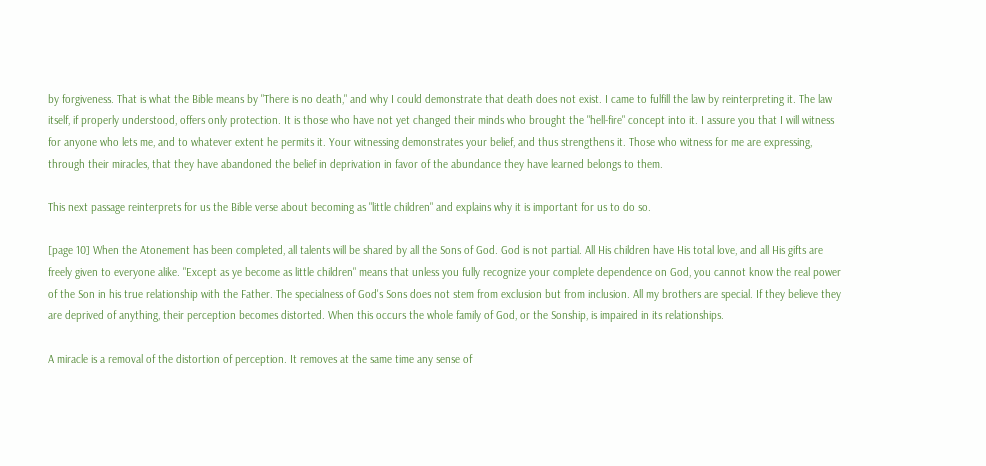by forgiveness. That is what the Bible means by "There is no death," and why I could demonstrate that death does not exist. I came to fulfill the law by reinterpreting it. The law itself, if properly understood, offers only protection. It is those who have not yet changed their minds who brought the "hell-fire" concept into it. I assure you that I will witness for anyone who lets me, and to whatever extent he permits it. Your witnessing demonstrates your belief, and thus strengthens it. Those who witness for me are expressing, through their miracles, that they have abandoned the belief in deprivation in favor of the abundance they have learned belongs to them.

This next passage reinterprets for us the Bible verse about becoming as "little children" and explains why it is important for us to do so.

[page 10] When the Atonement has been completed, all talents will be shared by all the Sons of God. God is not partial. All His children have His total love, and all His gifts are freely given to everyone alike. "Except as ye become as little children" means that unless you fully recognize your complete dependence on God, you cannot know the real power of the Son in his true relationship with the Father. The specialness of God's Sons does not stem from exclusion but from inclusion. All my brothers are special. If they believe they are deprived of anything, their perception becomes distorted. When this occurs the whole family of God, or the Sonship, is impaired in its relationships.

A miracle is a removal of the distortion of perception. It removes at the same time any sense of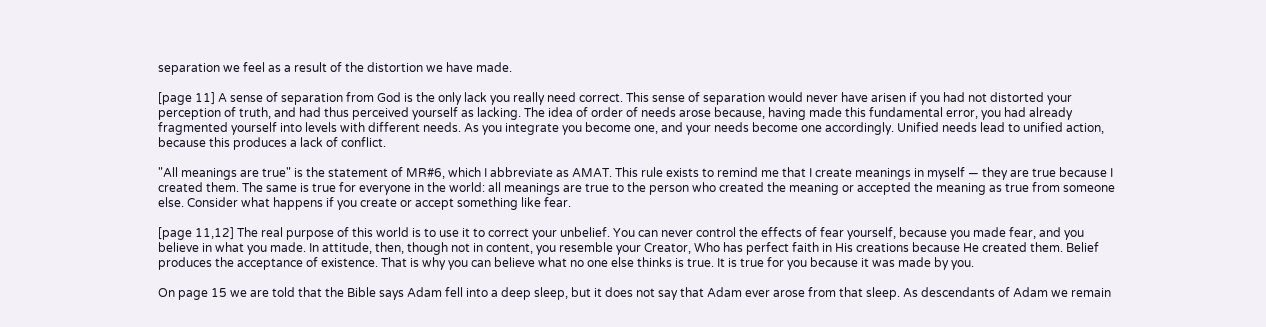separation we feel as a result of the distortion we have made.

[page 11] A sense of separation from God is the only lack you really need correct. This sense of separation would never have arisen if you had not distorted your perception of truth, and had thus perceived yourself as lacking. The idea of order of needs arose because, having made this fundamental error, you had already fragmented yourself into levels with different needs. As you integrate you become one, and your needs become one accordingly. Unified needs lead to unified action, because this produces a lack of conflict.

"All meanings are true" is the statement of MR#6, which I abbreviate as AMAT. This rule exists to remind me that I create meanings in myself — they are true because I created them. The same is true for everyone in the world: all meanings are true to the person who created the meaning or accepted the meaning as true from someone else. Consider what happens if you create or accept something like fear.

[page 11,12] The real purpose of this world is to use it to correct your unbelief. You can never control the effects of fear yourself, because you made fear, and you believe in what you made. In attitude, then, though not in content, you resemble your Creator, Who has perfect faith in His creations because He created them. Belief produces the acceptance of existence. That is why you can believe what no one else thinks is true. It is true for you because it was made by you.

On page 15 we are told that the Bible says Adam fell into a deep sleep, but it does not say that Adam ever arose from that sleep. As descendants of Adam we remain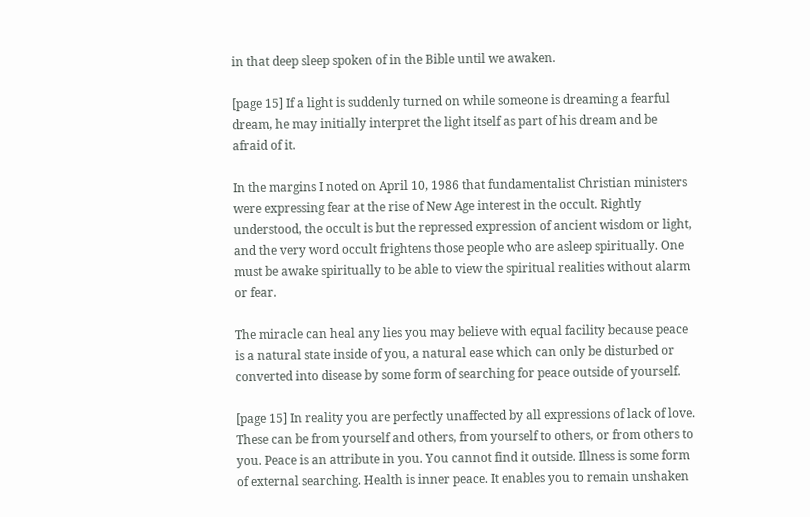in that deep sleep spoken of in the Bible until we awaken.

[page 15] If a light is suddenly turned on while someone is dreaming a fearful dream, he may initially interpret the light itself as part of his dream and be afraid of it.

In the margins I noted on April 10, 1986 that fundamentalist Christian ministers were expressing fear at the rise of New Age interest in the occult. Rightly understood, the occult is but the repressed expression of ancient wisdom or light, and the very word occult frightens those people who are asleep spiritually. One must be awake spiritually to be able to view the spiritual realities without alarm or fear.

The miracle can heal any lies you may believe with equal facility because peace is a natural state inside of you, a natural ease which can only be disturbed or converted into disease by some form of searching for peace outside of yourself.

[page 15] In reality you are perfectly unaffected by all expressions of lack of love. These can be from yourself and others, from yourself to others, or from others to you. Peace is an attribute in you. You cannot find it outside. Illness is some form of external searching. Health is inner peace. It enables you to remain unshaken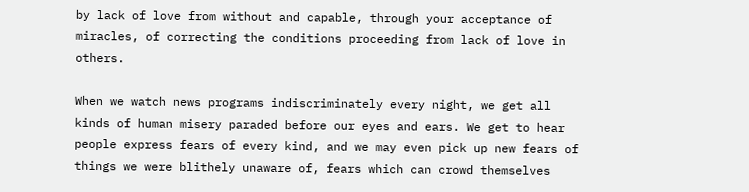by lack of love from without and capable, through your acceptance of miracles, of correcting the conditions proceeding from lack of love in others.

When we watch news programs indiscriminately every night, we get all kinds of human misery paraded before our eyes and ears. We get to hear people express fears of every kind, and we may even pick up new fears of things we were blithely unaware of, fears which can crowd themselves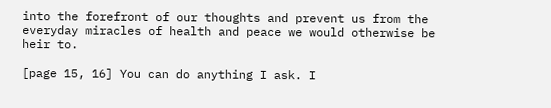into the forefront of our thoughts and prevent us from the everyday miracles of health and peace we would otherwise be heir to.

[page 15, 16] You can do anything I ask. I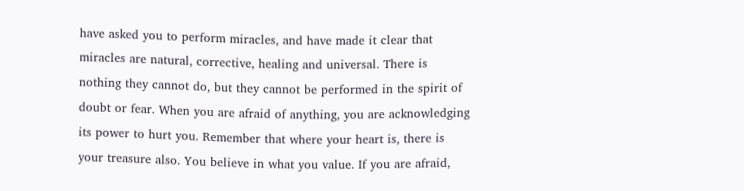have asked you to perform miracles, and have made it clear that miracles are natural, corrective, healing and universal. There is nothing they cannot do, but they cannot be performed in the spirit of doubt or fear. When you are afraid of anything, you are acknowledging its power to hurt you. Remember that where your heart is, there is your treasure also. You believe in what you value. If you are afraid,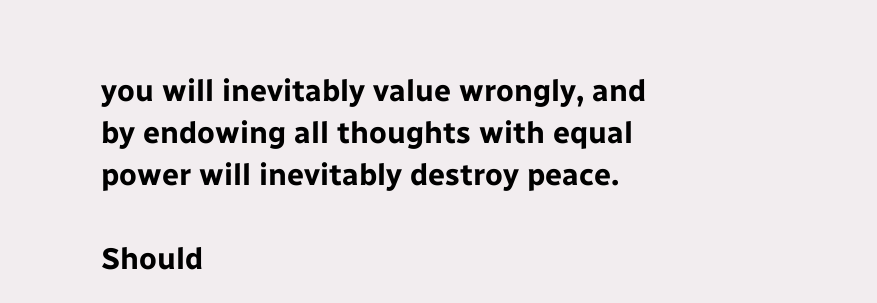you will inevitably value wrongly, and by endowing all thoughts with equal power will inevitably destroy peace.

Should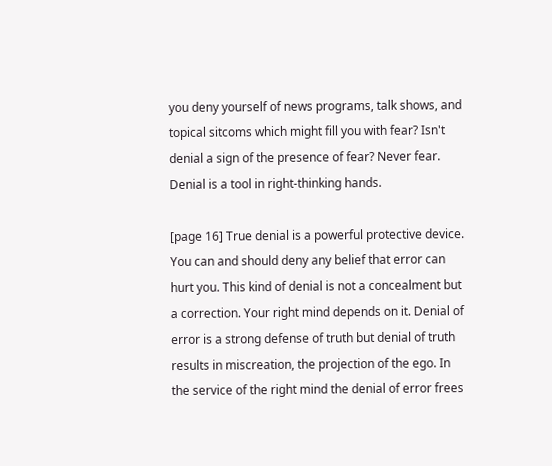you deny yourself of news programs, talk shows, and topical sitcoms which might fill you with fear? Isn't denial a sign of the presence of fear? Never fear. Denial is a tool in right-thinking hands.

[page 16] True denial is a powerful protective device. You can and should deny any belief that error can hurt you. This kind of denial is not a concealment but a correction. Your right mind depends on it. Denial of error is a strong defense of truth but denial of truth results in miscreation, the projection of the ego. In the service of the right mind the denial of error frees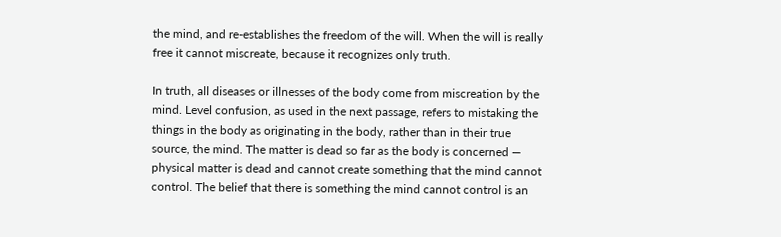the mind, and re-establishes the freedom of the will. When the will is really free it cannot miscreate, because it recognizes only truth.

In truth, all diseases or illnesses of the body come from miscreation by the mind. Level confusion, as used in the next passage, refers to mistaking the things in the body as originating in the body, rather than in their true source, the mind. The matter is dead so far as the body is concerned — physical matter is dead and cannot create something that the mind cannot control. The belief that there is something the mind cannot control is an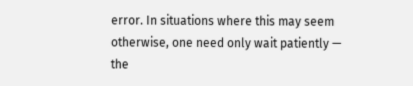error. In situations where this may seem otherwise, one need only wait patiently — the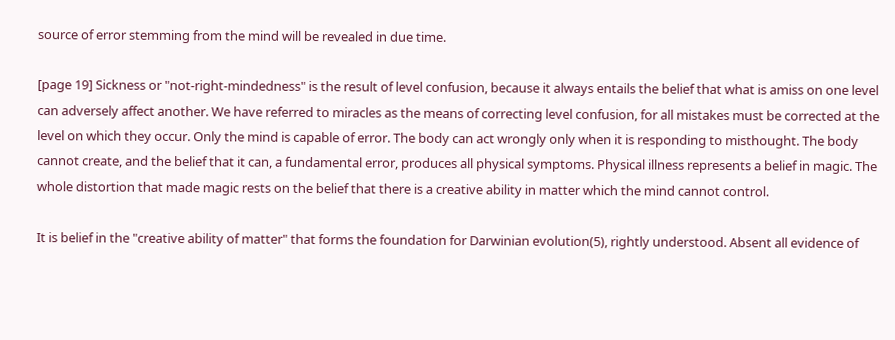source of error stemming from the mind will be revealed in due time.

[page 19] Sickness or "not-right-mindedness" is the result of level confusion, because it always entails the belief that what is amiss on one level can adversely affect another. We have referred to miracles as the means of correcting level confusion, for all mistakes must be corrected at the level on which they occur. Only the mind is capable of error. The body can act wrongly only when it is responding to misthought. The body cannot create, and the belief that it can, a fundamental error, produces all physical symptoms. Physical illness represents a belief in magic. The whole distortion that made magic rests on the belief that there is a creative ability in matter which the mind cannot control.

It is belief in the "creative ability of matter" that forms the foundation for Darwinian evolution(5), rightly understood. Absent all evidence of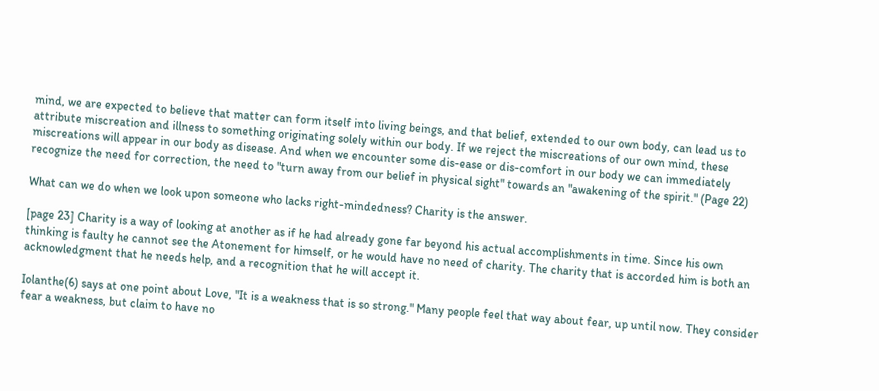mind, we are expected to believe that matter can form itself into living beings, and that belief, extended to our own body, can lead us to attribute miscreation and illness to something originating solely within our body. If we reject the miscreations of our own mind, these miscreations will appear in our body as disease. And when we encounter some dis-ease or dis-comfort in our body we can immediately recognize the need for correction, the need to "turn away from our belief in physical sight" towards an "awakening of the spirit." (Page 22)

What can we do when we look upon someone who lacks right-mindedness? Charity is the answer.

[page 23] Charity is a way of looking at another as if he had already gone far beyond his actual accomplishments in time. Since his own thinking is faulty he cannot see the Atonement for himself, or he would have no need of charity. The charity that is accorded him is both an acknowledgment that he needs help, and a recognition that he will accept it.

Iolanthe(6) says at one point about Love, "It is a weakness that is so strong." Many people feel that way about fear, up until now. They consider fear a weakness, but claim to have no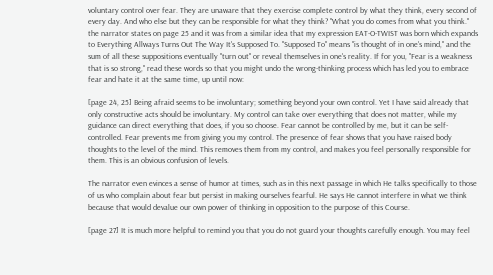voluntary control over fear. They are unaware that they exercise complete control by what they think, every second of every day. And who else but they can be responsible for what they think? "What you do comes from what you think." the narrator states on page 25 and it was from a similar idea that my expression EAT-O-TWIST was born which expands to Everything Allways Turns Out The Way It's Supposed To. "Supposed To" means "is thought of in one's mind," and the sum of all these suppositions eventually "turn out" or reveal themselves in one's reality. If for you, "Fear is a weakness that is so strong," read these words so that you might undo the wrong-thinking process which has led you to embrace fear and hate it at the same time, up until now:

[page 24, 25] Being afraid seems to be involuntary; something beyond your own control. Yet I have said already that only constructive acts should be involuntary. My control can take over everything that does not matter, while my guidance can direct everything that does, if you so choose. Fear cannot be controlled by me, but it can be self-controlled. Fear prevents me from giving you my control. The presence of fear shows that you have raised body thoughts to the level of the mind. This removes them from my control, and makes you feel personally responsible for them. This is an obvious confusion of levels.

The narrator even evinces a sense of humor at times, such as in this next passage in which He talks specifically to those of us who complain about fear but persist in making ourselves fearful. He says He cannot interfere in what we think because that would devalue our own power of thinking in opposition to the purpose of this Course.

[page 27] It is much more helpful to remind you that you do not guard your thoughts carefully enough. You may feel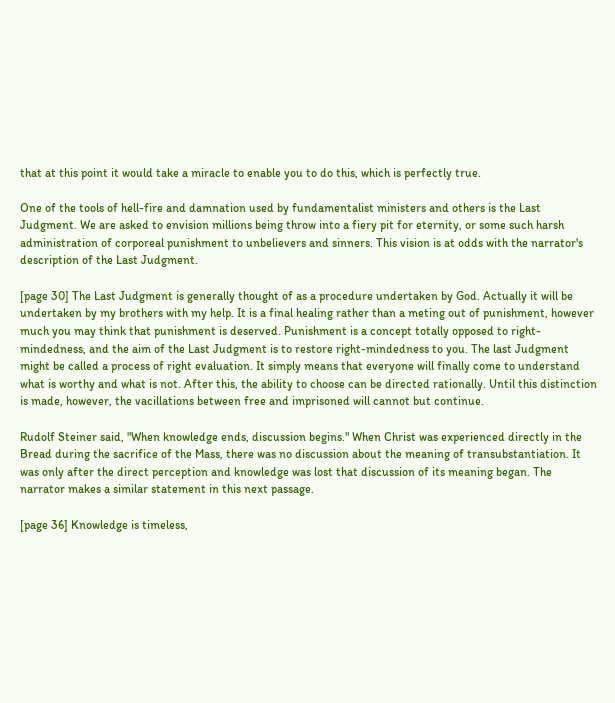that at this point it would take a miracle to enable you to do this, which is perfectly true.

One of the tools of hell-fire and damnation used by fundamentalist ministers and others is the Last Judgment. We are asked to envision millions being throw into a fiery pit for eternity, or some such harsh administration of corporeal punishment to unbelievers and sinners. This vision is at odds with the narrator's description of the Last Judgment.

[page 30] The Last Judgment is generally thought of as a procedure undertaken by God. Actually it will be undertaken by my brothers with my help. It is a final healing rather than a meting out of punishment, however much you may think that punishment is deserved. Punishment is a concept totally opposed to right-mindedness, and the aim of the Last Judgment is to restore right-mindedness to you. The last Judgment might be called a process of right evaluation. It simply means that everyone will finally come to understand what is worthy and what is not. After this, the ability to choose can be directed rationally. Until this distinction is made, however, the vacillations between free and imprisoned will cannot but continue.

Rudolf Steiner said, "When knowledge ends, discussion begins." When Christ was experienced directly in the Bread during the sacrifice of the Mass, there was no discussion about the meaning of transubstantiation. It was only after the direct perception and knowledge was lost that discussion of its meaning began. The narrator makes a similar statement in this next passage.

[page 36] Knowledge is timeless,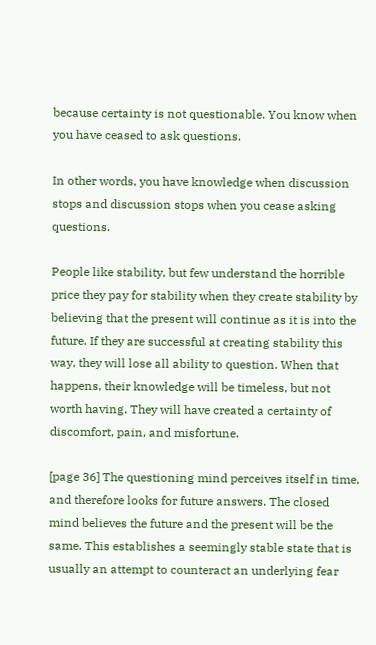because certainty is not questionable. You know when you have ceased to ask questions.

In other words, you have knowledge when discussion stops and discussion stops when you cease asking questions.

People like stability, but few understand the horrible price they pay for stability when they create stability by believing that the present will continue as it is into the future. If they are successful at creating stability this way, they will lose all ability to question. When that happens, their knowledge will be timeless, but not worth having. They will have created a certainty of discomfort, pain, and misfortune.

[page 36] The questioning mind perceives itself in time, and therefore looks for future answers. The closed mind believes the future and the present will be the same. This establishes a seemingly stable state that is usually an attempt to counteract an underlying fear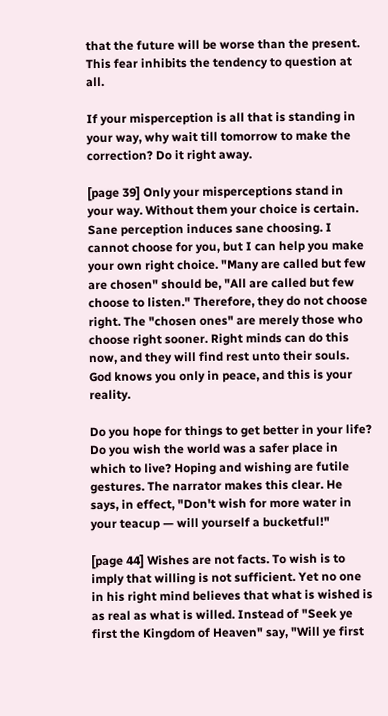that the future will be worse than the present. This fear inhibits the tendency to question at all.

If your misperception is all that is standing in your way, why wait till tomorrow to make the correction? Do it right away.

[page 39] Only your misperceptions stand in your way. Without them your choice is certain. Sane perception induces sane choosing. I cannot choose for you, but I can help you make your own right choice. "Many are called but few are chosen" should be, "All are called but few choose to listen." Therefore, they do not choose right. The "chosen ones" are merely those who choose right sooner. Right minds can do this now, and they will find rest unto their souls. God knows you only in peace, and this is your reality.

Do you hope for things to get better in your life? Do you wish the world was a safer place in which to live? Hoping and wishing are futile gestures. The narrator makes this clear. He says, in effect, "Don't wish for more water in your teacup — will yourself a bucketful!"

[page 44] Wishes are not facts. To wish is to imply that willing is not sufficient. Yet no one in his right mind believes that what is wished is as real as what is willed. Instead of "Seek ye first the Kingdom of Heaven" say, "Will ye first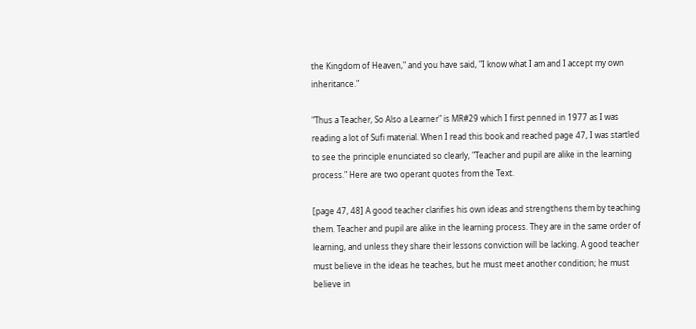the Kingdom of Heaven," and you have said, "I know what I am and I accept my own inheritance."

"Thus a Teacher, So Also a Learner" is MR#29 which I first penned in 1977 as I was reading a lot of Sufi material. When I read this book and reached page 47, I was startled to see the principle enunciated so clearly, "Teacher and pupil are alike in the learning process." Here are two operant quotes from the Text.

[page 47, 48] A good teacher clarifies his own ideas and strengthens them by teaching them. Teacher and pupil are alike in the learning process. They are in the same order of learning, and unless they share their lessons conviction will be lacking. A good teacher must believe in the ideas he teaches, but he must meet another condition; he must believe in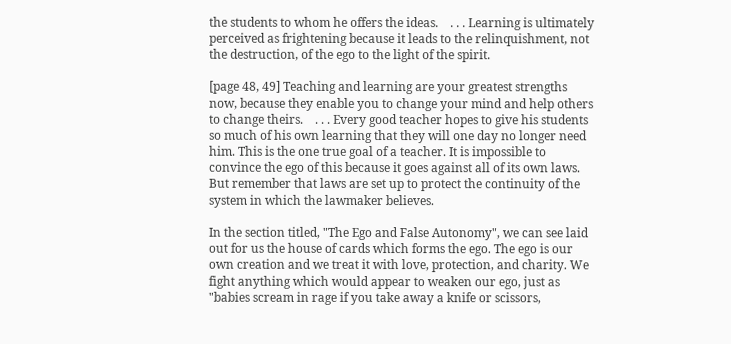the students to whom he offers the ideas.    . . . Learning is ultimately perceived as frightening because it leads to the relinquishment, not the destruction, of the ego to the light of the spirit.

[page 48, 49] Teaching and learning are your greatest strengths now, because they enable you to change your mind and help others to change theirs.    . . . Every good teacher hopes to give his students so much of his own learning that they will one day no longer need him. This is the one true goal of a teacher. It is impossible to convince the ego of this because it goes against all of its own laws. But remember that laws are set up to protect the continuity of the system in which the lawmaker believes.

In the section titled, "The Ego and False Autonomy", we can see laid out for us the house of cards which forms the ego. The ego is our own creation and we treat it with love, protection, and charity. We fight anything which would appear to weaken our ego, just as "babies scream in rage if you take away a knife or scissors,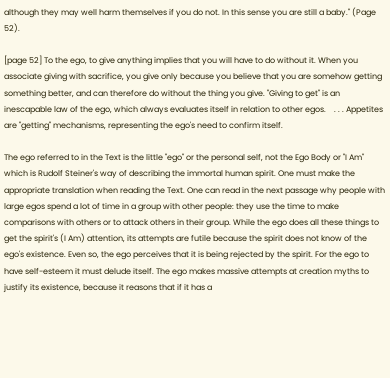although they may well harm themselves if you do not. In this sense you are still a baby." (Page 52).

[page 52] To the ego, to give anything implies that you will have to do without it. When you associate giving with sacrifice, you give only because you believe that you are somehow getting something better, and can therefore do without the thing you give. "Giving to get" is an inescapable law of the ego, which always evaluates itself in relation to other egos.    . . . Appetites are "getting" mechanisms, representing the ego's need to confirm itself.

The ego referred to in the Text is the little "ego" or the personal self, not the Ego Body or "I Am" which is Rudolf Steiner's way of describing the immortal human spirit. One must make the appropriate translation when reading the Text. One can read in the next passage why people with large egos spend a lot of time in a group with other people: they use the time to make comparisons with others or to attack others in their group. While the ego does all these things to get the spirit's (I Am) attention, its attempts are futile because the spirit does not know of the ego's existence. Even so, the ego perceives that it is being rejected by the spirit. For the ego to have self-esteem it must delude itself. The ego makes massive attempts at creation myths to justify its existence, because it reasons that if it has a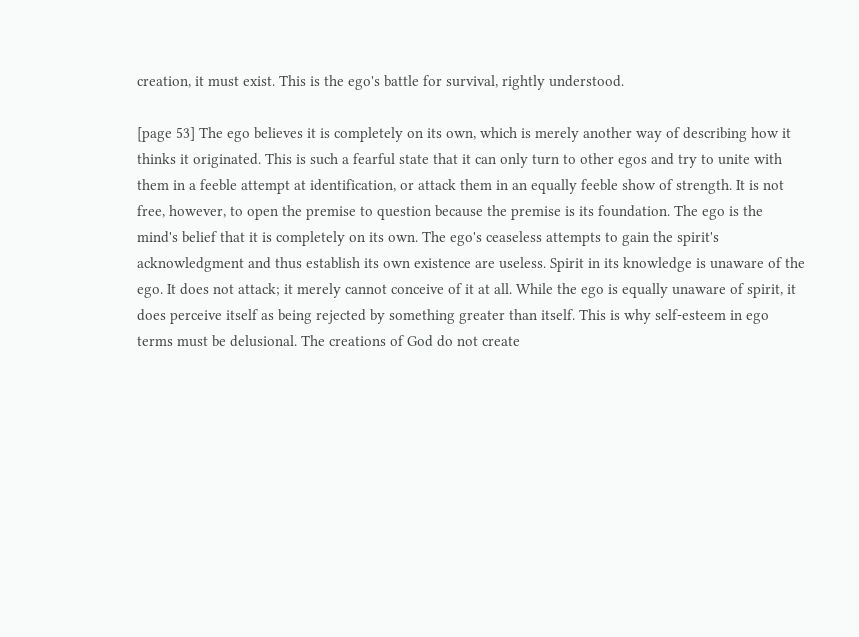creation, it must exist. This is the ego's battle for survival, rightly understood.

[page 53] The ego believes it is completely on its own, which is merely another way of describing how it thinks it originated. This is such a fearful state that it can only turn to other egos and try to unite with them in a feeble attempt at identification, or attack them in an equally feeble show of strength. It is not free, however, to open the premise to question because the premise is its foundation. The ego is the mind's belief that it is completely on its own. The ego's ceaseless attempts to gain the spirit's acknowledgment and thus establish its own existence are useless. Spirit in its knowledge is unaware of the ego. It does not attack; it merely cannot conceive of it at all. While the ego is equally unaware of spirit, it does perceive itself as being rejected by something greater than itself. This is why self-esteem in ego terms must be delusional. The creations of God do not create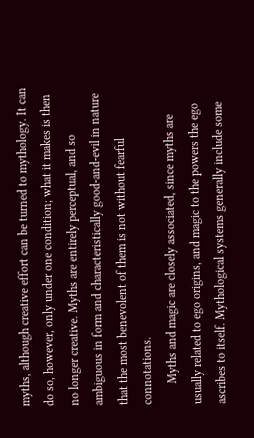myths, although creative effort can be turned to mythology. It can do so, however, only under one condition; what it makes is then no longer creative. Myths are entirely perceptual, and so ambiguous in form and characteristically good-and-evil in nature that the most benevolent of them is not without fearful connotations.
       Myths and magic are closely associated, since myths are usually related to ego origins, and magic to the powers the ego ascribes to itself. Mythological systems generally include some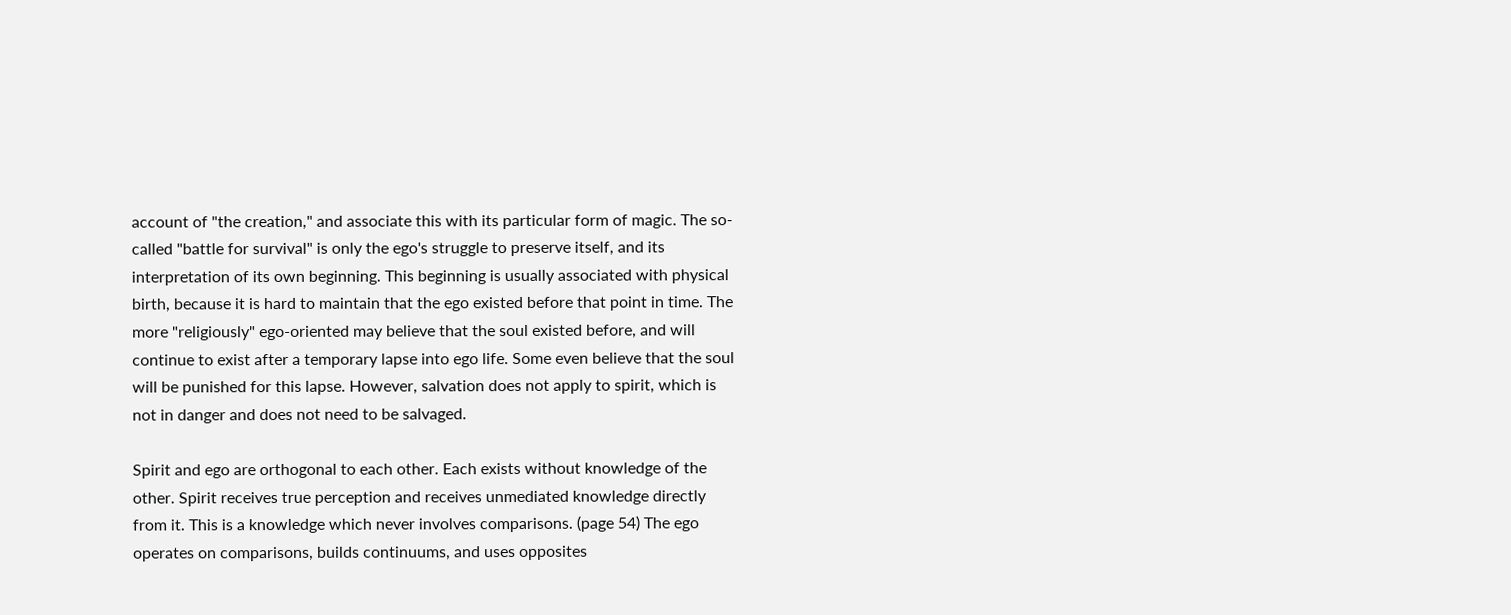account of "the creation," and associate this with its particular form of magic. The so-called "battle for survival" is only the ego's struggle to preserve itself, and its interpretation of its own beginning. This beginning is usually associated with physical birth, because it is hard to maintain that the ego existed before that point in time. The more "religiously" ego-oriented may believe that the soul existed before, and will continue to exist after a temporary lapse into ego life. Some even believe that the soul will be punished for this lapse. However, salvation does not apply to spirit, which is not in danger and does not need to be salvaged.

Spirit and ego are orthogonal to each other. Each exists without knowledge of the other. Spirit receives true perception and receives unmediated knowledge directly from it. This is a knowledge which never involves comparisons. (page 54) The ego operates on comparisons, builds continuums, and uses opposites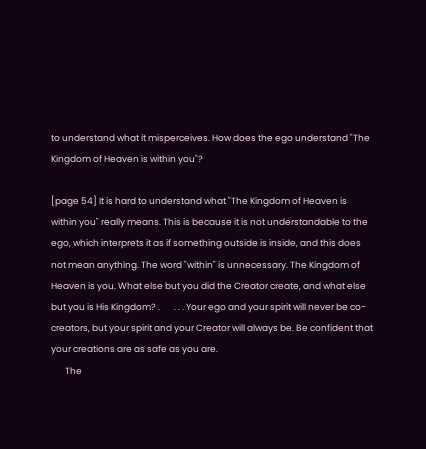to understand what it misperceives. How does the ego understand "The Kingdom of Heaven is within you"?

[page 54] It is hard to understand what "The Kingdom of Heaven is within you" really means. This is because it is not understandable to the ego, which interprets it as if something outside is inside, and this does not mean anything. The word "within" is unnecessary. The Kingdom of Heaven is you. What else but you did the Creator create, and what else but you is His Kingdom? .       . . . Your ego and your spirit will never be co-creators, but your spirit and your Creator will always be. Be confident that your creations are as safe as you are.
       The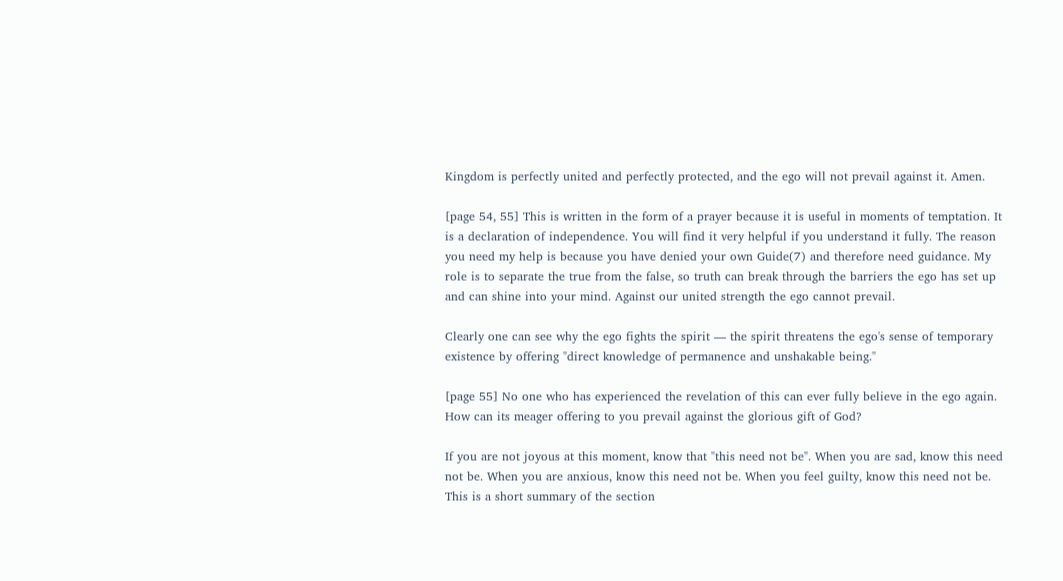Kingdom is perfectly united and perfectly protected, and the ego will not prevail against it. Amen.

[page 54, 55] This is written in the form of a prayer because it is useful in moments of temptation. It is a declaration of independence. You will find it very helpful if you understand it fully. The reason you need my help is because you have denied your own Guide(7) and therefore need guidance. My role is to separate the true from the false, so truth can break through the barriers the ego has set up and can shine into your mind. Against our united strength the ego cannot prevail.

Clearly one can see why the ego fights the spirit — the spirit threatens the ego's sense of temporary existence by offering "direct knowledge of permanence and unshakable being."

[page 55] No one who has experienced the revelation of this can ever fully believe in the ego again. How can its meager offering to you prevail against the glorious gift of God?

If you are not joyous at this moment, know that "this need not be". When you are sad, know this need not be. When you are anxious, know this need not be. When you feel guilty, know this need not be. This is a short summary of the section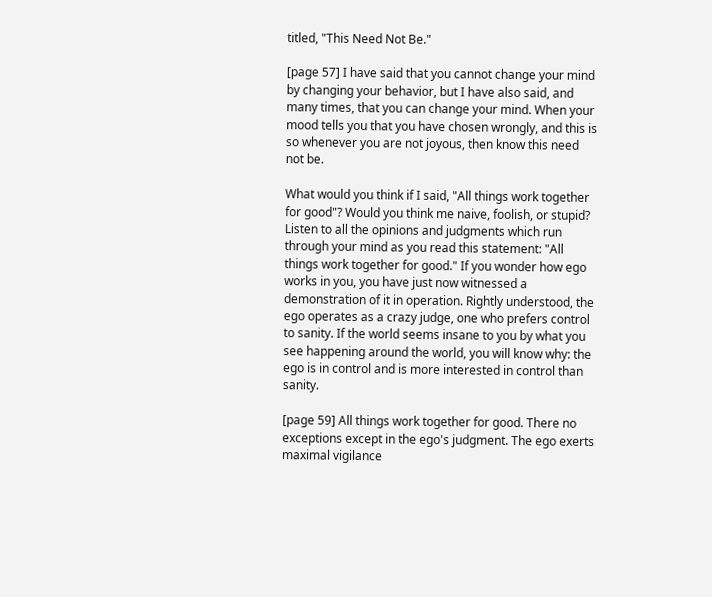titled, "This Need Not Be."

[page 57] I have said that you cannot change your mind by changing your behavior, but I have also said, and many times, that you can change your mind. When your mood tells you that you have chosen wrongly, and this is so whenever you are not joyous, then know this need not be.

What would you think if I said, "All things work together for good"? Would you think me naive, foolish, or stupid? Listen to all the opinions and judgments which run through your mind as you read this statement: "All things work together for good." If you wonder how ego works in you, you have just now witnessed a demonstration of it in operation. Rightly understood, the ego operates as a crazy judge, one who prefers control to sanity. If the world seems insane to you by what you see happening around the world, you will know why: the ego is in control and is more interested in control than sanity.

[page 59] All things work together for good. There no exceptions except in the ego's judgment. The ego exerts maximal vigilance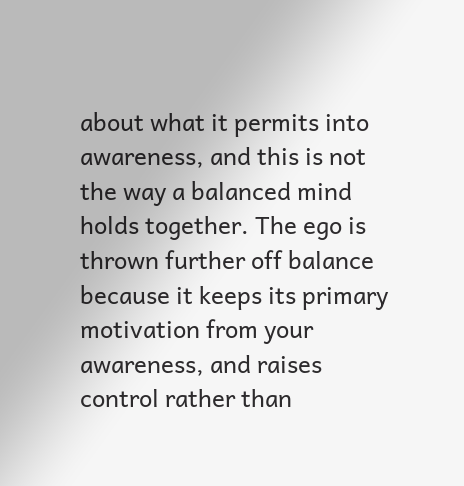about what it permits into awareness, and this is not the way a balanced mind holds together. The ego is thrown further off balance because it keeps its primary motivation from your awareness, and raises control rather than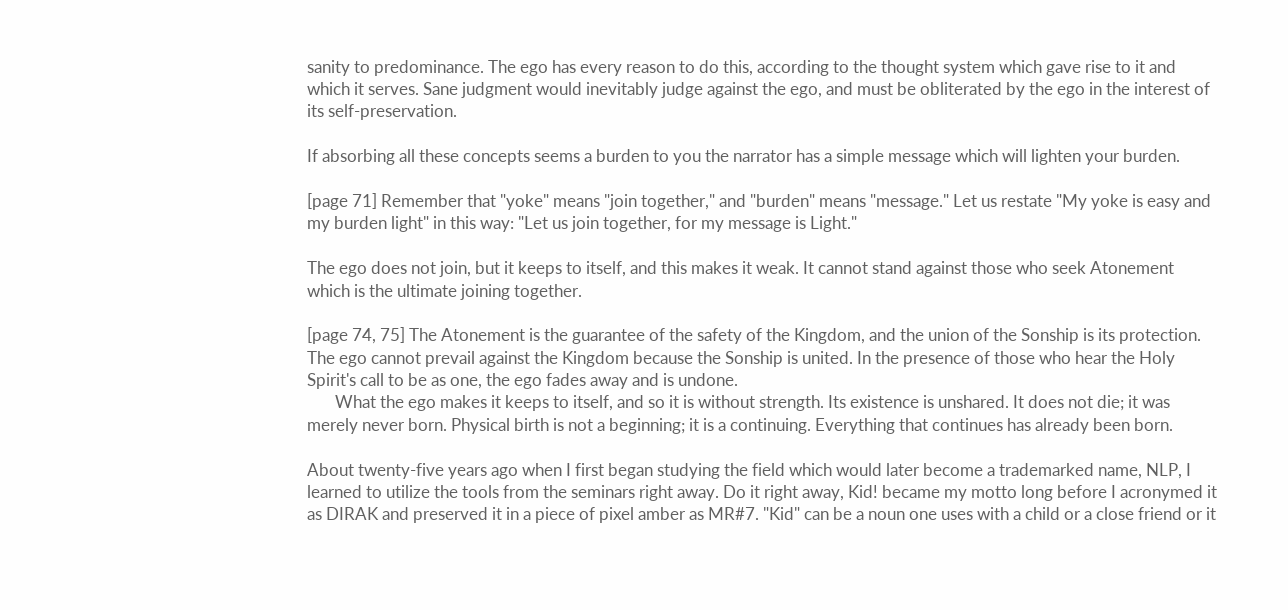sanity to predominance. The ego has every reason to do this, according to the thought system which gave rise to it and which it serves. Sane judgment would inevitably judge against the ego, and must be obliterated by the ego in the interest of its self-preservation.

If absorbing all these concepts seems a burden to you the narrator has a simple message which will lighten your burden.

[page 71] Remember that "yoke" means "join together," and "burden" means "message." Let us restate "My yoke is easy and my burden light" in this way: "Let us join together, for my message is Light."

The ego does not join, but it keeps to itself, and this makes it weak. It cannot stand against those who seek Atonement which is the ultimate joining together.

[page 74, 75] The Atonement is the guarantee of the safety of the Kingdom, and the union of the Sonship is its protection. The ego cannot prevail against the Kingdom because the Sonship is united. In the presence of those who hear the Holy Spirit's call to be as one, the ego fades away and is undone.
       What the ego makes it keeps to itself, and so it is without strength. Its existence is unshared. It does not die; it was merely never born. Physical birth is not a beginning; it is a continuing. Everything that continues has already been born.

About twenty-five years ago when I first began studying the field which would later become a trademarked name, NLP, I learned to utilize the tools from the seminars right away. Do it right away, Kid! became my motto long before I acronymed it as DIRAK and preserved it in a piece of pixel amber as MR#7. "Kid" can be a noun one uses with a child or a close friend or it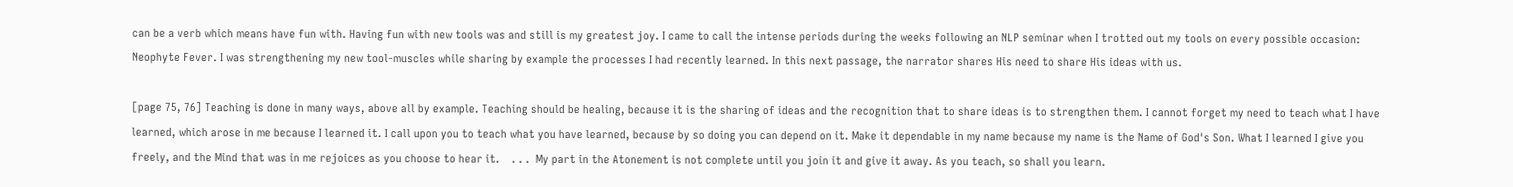can be a verb which means have fun with. Having fun with new tools was and still is my greatest joy. I came to call the intense periods during the weeks following an NLP seminar when I trotted out my tools on every possible occasion: Neophyte Fever. I was strengthening my new tool-muscles while sharing by example the processes I had recently learned. In this next passage, the narrator shares His need to share His ideas with us.

[page 75, 76] Teaching is done in many ways, above all by example. Teaching should be healing, because it is the sharing of ideas and the recognition that to share ideas is to strengthen them. I cannot forget my need to teach what I have learned, which arose in me because I learned it. I call upon you to teach what you have learned, because by so doing you can depend on it. Make it dependable in my name because my name is the Name of God's Son. What I learned I give you freely, and the Mind that was in me rejoices as you choose to hear it.    . . .  My part in the Atonement is not complete until you join it and give it away. As you teach, so shall you learn.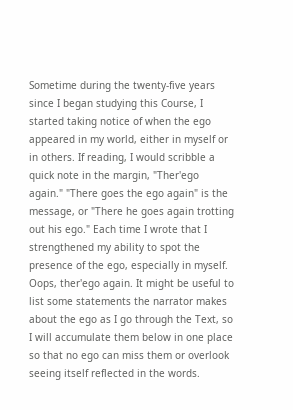Sometime during the twenty-five years since I began studying this Course, I started taking notice of when the ego appeared in my world, either in myself or in others. If reading, I would scribble a quick note in the margin, "Ther'ego again." "There goes the ego again" is the message, or "There he goes again trotting out his ego." Each time I wrote that I strengthened my ability to spot the presence of the ego, especially in myself. Oops, ther'ego again. It might be useful to list some statements the narrator makes about the ego as I go through the Text, so I will accumulate them below in one place so that no ego can miss them or overlook seeing itself reflected in the words.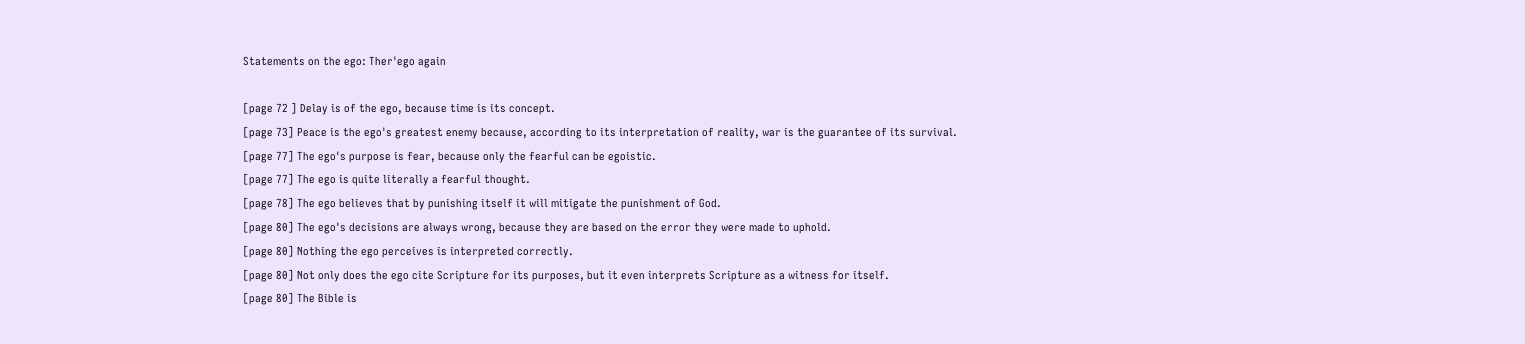Statements on the ego: Ther'ego again

[page 72 ] Delay is of the ego, because time is its concept.
[page 73] Peace is the ego's greatest enemy because, according to its interpretation of reality, war is the guarantee of its survival.
[page 77] The ego's purpose is fear, because only the fearful can be egoistic.
[page 77] The ego is quite literally a fearful thought.
[page 78] The ego believes that by punishing itself it will mitigate the punishment of God.
[page 80] The ego's decisions are always wrong, because they are based on the error they were made to uphold.
[page 80] Nothing the ego perceives is interpreted correctly.
[page 80] Not only does the ego cite Scripture for its purposes, but it even interprets Scripture as a witness for itself.
[page 80] The Bible is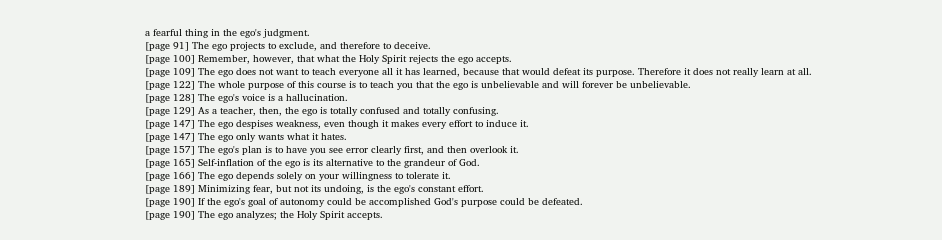a fearful thing in the ego's judgment.
[page 91] The ego projects to exclude, and therefore to deceive.
[page 100] Remember, however, that what the Holy Spirit rejects the ego accepts.
[page 109] The ego does not want to teach everyone all it has learned, because that would defeat its purpose. Therefore it does not really learn at all.
[page 122] The whole purpose of this course is to teach you that the ego is unbelievable and will forever be unbelievable.
[page 128] The ego's voice is a hallucination.
[page 129] As a teacher, then, the ego is totally confused and totally confusing.
[page 147] The ego despises weakness, even though it makes every effort to induce it.
[page 147] The ego only wants what it hates.
[page 157] The ego's plan is to have you see error clearly first, and then overlook it.
[page 165] Self-inflation of the ego is its alternative to the grandeur of God.
[page 166] The ego depends solely on your willingness to tolerate it.
[page 189] Minimizing fear, but not its undoing, is the ego's constant effort.
[page 190] If the ego's goal of autonomy could be accomplished God's purpose could be defeated.
[page 190] The ego analyzes; the Holy Spirit accepts.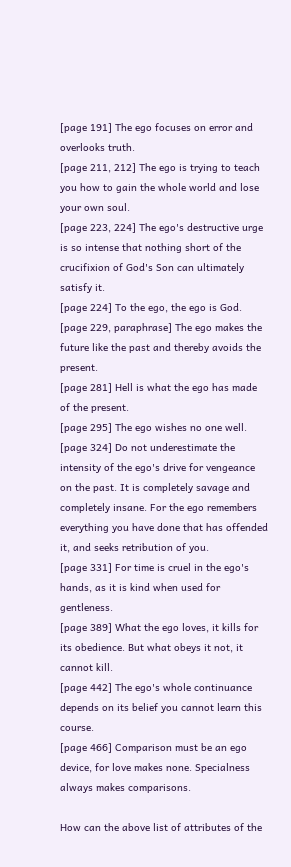[page 191] The ego focuses on error and overlooks truth.
[page 211, 212] The ego is trying to teach you how to gain the whole world and lose your own soul.
[page 223, 224] The ego's destructive urge is so intense that nothing short of the crucifixion of God's Son can ultimately satisfy it.
[page 224] To the ego, the ego is God.
[page 229, paraphrase] The ego makes the future like the past and thereby avoids the present.
[page 281] Hell is what the ego has made of the present.
[page 295] The ego wishes no one well.
[page 324] Do not underestimate the intensity of the ego's drive for vengeance on the past. It is completely savage and completely insane. For the ego remembers everything you have done that has offended it, and seeks retribution of you.
[page 331] For time is cruel in the ego's hands, as it is kind when used for gentleness.
[page 389] What the ego loves, it kills for its obedience. But what obeys it not, it cannot kill.
[page 442] The ego's whole continuance depends on its belief you cannot learn this course.
[page 466] Comparison must be an ego device, for love makes none. Specialness always makes comparisons.

How can the above list of attributes of the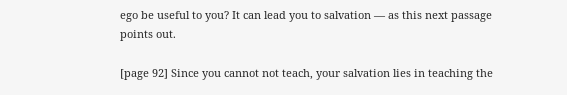ego be useful to you? It can lead you to salvation — as this next passage points out.

[page 92] Since you cannot not teach, your salvation lies in teaching the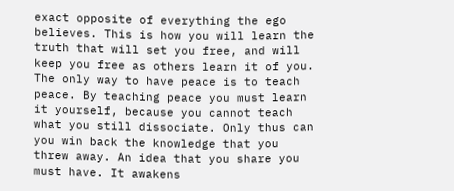exact opposite of everything the ego believes. This is how you will learn the truth that will set you free, and will keep you free as others learn it of you. The only way to have peace is to teach peace. By teaching peace you must learn it yourself, because you cannot teach what you still dissociate. Only thus can you win back the knowledge that you threw away. An idea that you share you must have. It awakens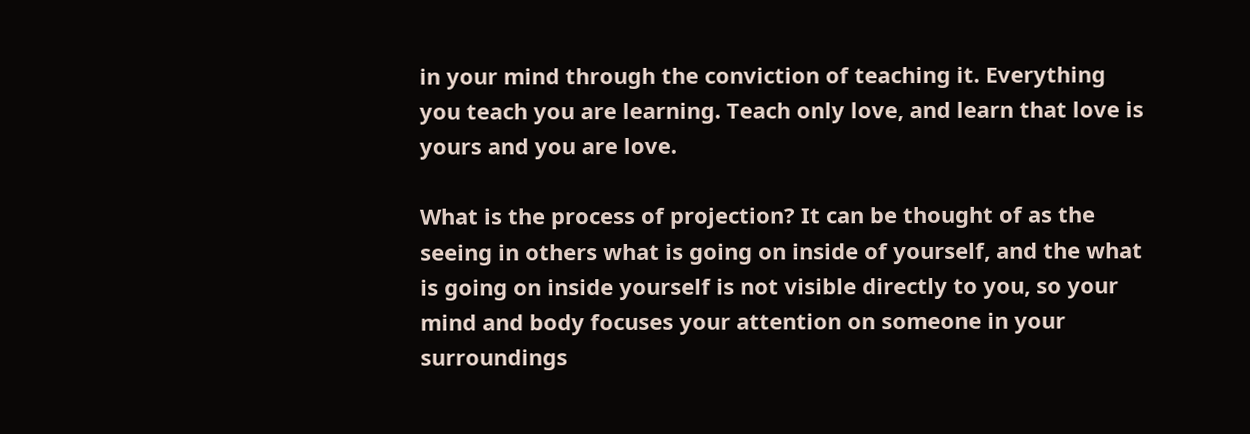in your mind through the conviction of teaching it. Everything you teach you are learning. Teach only love, and learn that love is yours and you are love.

What is the process of projection? It can be thought of as the seeing in others what is going on inside of yourself, and the what is going on inside yourself is not visible directly to you, so your mind and body focuses your attention on someone in your surroundings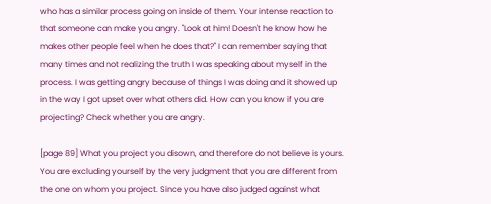who has a similar process going on inside of them. Your intense reaction to that someone can make you angry. "Look at him! Doesn't he know how he makes other people feel when he does that?" I can remember saying that many times and not realizing the truth I was speaking about myself in the process. I was getting angry because of things I was doing and it showed up in the way I got upset over what others did. How can you know if you are projecting? Check whether you are angry.

[page 89] What you project you disown, and therefore do not believe is yours. You are excluding yourself by the very judgment that you are different from the one on whom you project. Since you have also judged against what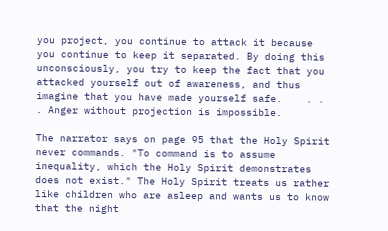you project, you continue to attack it because you continue to keep it separated. By doing this unconsciously, you try to keep the fact that you attacked yourself out of awareness, and thus imagine that you have made yourself safe.    . . . Anger without projection is impossible.

The narrator says on page 95 that the Holy Spirit never commands. "To command is to assume inequality, which the Holy Spirit demonstrates does not exist." The Holy Spirit treats us rather like children who are asleep and wants us to know that the night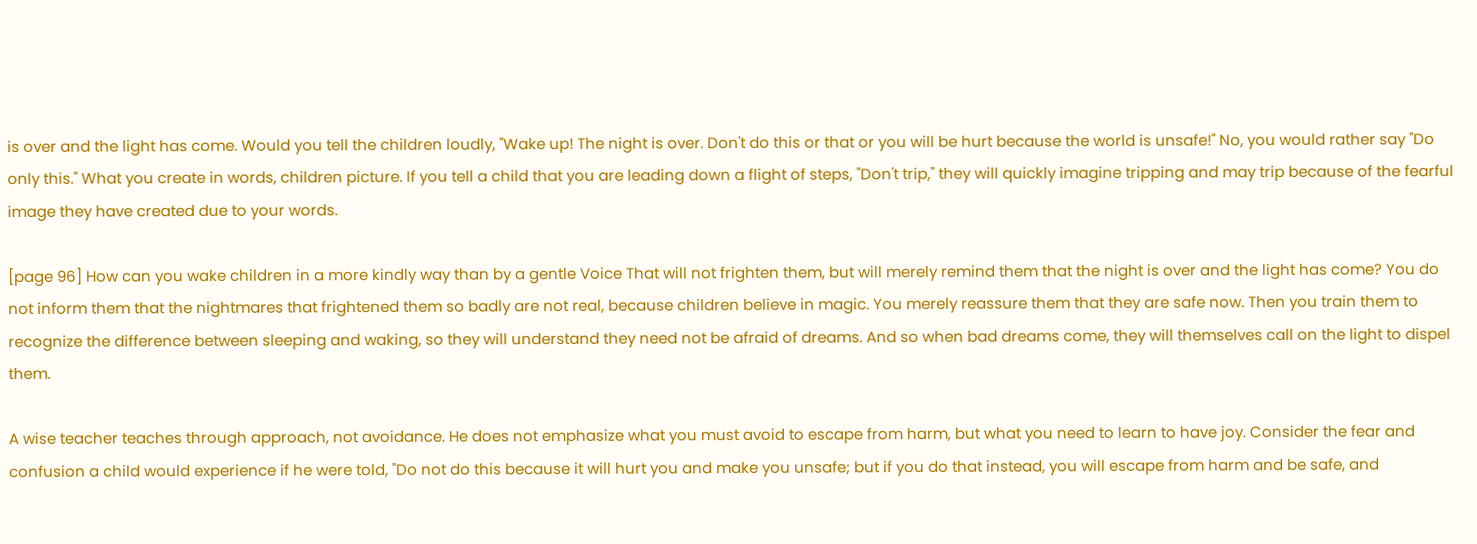is over and the light has come. Would you tell the children loudly, "Wake up! The night is over. Don't do this or that or you will be hurt because the world is unsafe!" No, you would rather say "Do only this." What you create in words, children picture. If you tell a child that you are leading down a flight of steps, "Don't trip," they will quickly imagine tripping and may trip because of the fearful image they have created due to your words.

[page 96] How can you wake children in a more kindly way than by a gentle Voice That will not frighten them, but will merely remind them that the night is over and the light has come? You do not inform them that the nightmares that frightened them so badly are not real, because children believe in magic. You merely reassure them that they are safe now. Then you train them to recognize the difference between sleeping and waking, so they will understand they need not be afraid of dreams. And so when bad dreams come, they will themselves call on the light to dispel them.

A wise teacher teaches through approach, not avoidance. He does not emphasize what you must avoid to escape from harm, but what you need to learn to have joy. Consider the fear and confusion a child would experience if he were told, "Do not do this because it will hurt you and make you unsafe; but if you do that instead, you will escape from harm and be safe, and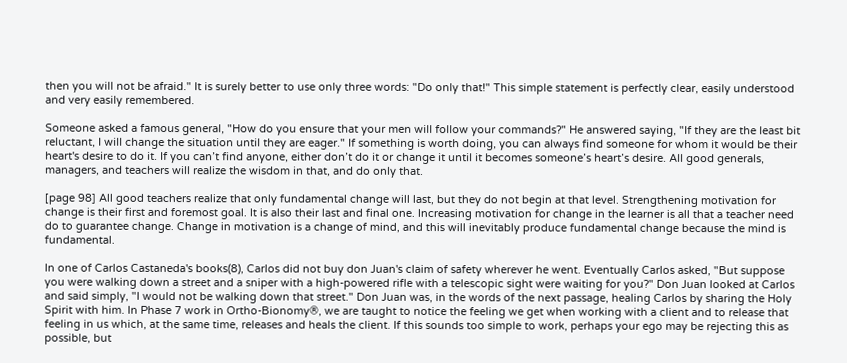then you will not be afraid." It is surely better to use only three words: "Do only that!" This simple statement is perfectly clear, easily understood and very easily remembered.

Someone asked a famous general, "How do you ensure that your men will follow your commands?" He answered saying, "If they are the least bit reluctant, I will change the situation until they are eager." If something is worth doing, you can always find someone for whom it would be their heart's desire to do it. If you can’t find anyone, either don’t do it or change it until it becomes someone’s heart’s desire. All good generals, managers, and teachers will realize the wisdom in that, and do only that.

[page 98] All good teachers realize that only fundamental change will last, but they do not begin at that level. Strengthening motivation for change is their first and foremost goal. It is also their last and final one. Increasing motivation for change in the learner is all that a teacher need do to guarantee change. Change in motivation is a change of mind, and this will inevitably produce fundamental change because the mind is fundamental.

In one of Carlos Castaneda's books(8), Carlos did not buy don Juan's claim of safety wherever he went. Eventually Carlos asked, "But suppose you were walking down a street and a sniper with a high-powered rifle with a telescopic sight were waiting for you?" Don Juan looked at Carlos and said simply, "I would not be walking down that street." Don Juan was, in the words of the next passage, healing Carlos by sharing the Holy Spirit with him. In Phase 7 work in Ortho-Bionomy®, we are taught to notice the feeling we get when working with a client and to release that feeling in us which, at the same time, releases and heals the client. If this sounds too simple to work, perhaps your ego may be rejecting this as possible, but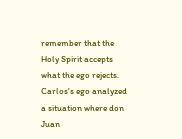remember that the Holy Spirit accepts what the ego rejects. Carlos's ego analyzed a situation where don Juan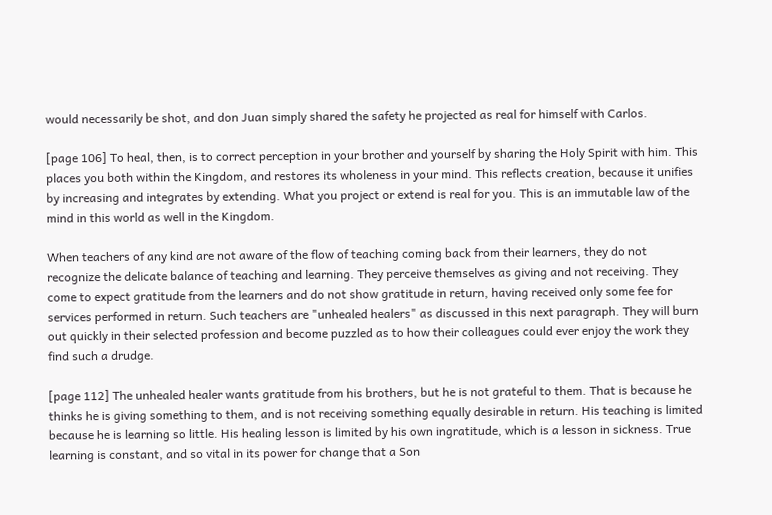would necessarily be shot, and don Juan simply shared the safety he projected as real for himself with Carlos.

[page 106] To heal, then, is to correct perception in your brother and yourself by sharing the Holy Spirit with him. This places you both within the Kingdom, and restores its wholeness in your mind. This reflects creation, because it unifies by increasing and integrates by extending. What you project or extend is real for you. This is an immutable law of the mind in this world as well in the Kingdom.

When teachers of any kind are not aware of the flow of teaching coming back from their learners, they do not recognize the delicate balance of teaching and learning. They perceive themselves as giving and not receiving. They come to expect gratitude from the learners and do not show gratitude in return, having received only some fee for services performed in return. Such teachers are "unhealed healers" as discussed in this next paragraph. They will burn out quickly in their selected profession and become puzzled as to how their colleagues could ever enjoy the work they find such a drudge.

[page 112] The unhealed healer wants gratitude from his brothers, but he is not grateful to them. That is because he thinks he is giving something to them, and is not receiving something equally desirable in return. His teaching is limited because he is learning so little. His healing lesson is limited by his own ingratitude, which is a lesson in sickness. True learning is constant, and so vital in its power for change that a Son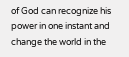of God can recognize his power in one instant and change the world in the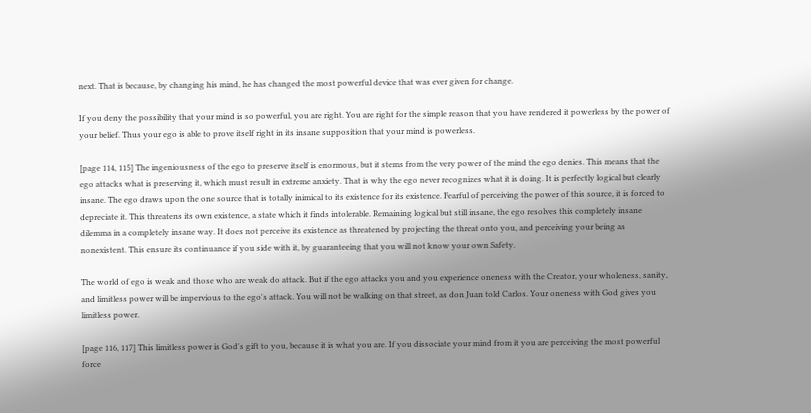next. That is because, by changing his mind, he has changed the most powerful device that was ever given for change.

If you deny the possibility that your mind is so powerful, you are right. You are right for the simple reason that you have rendered it powerless by the power of your belief. Thus your ego is able to prove itself right in its insane supposition that your mind is powerless.

[page 114, 115] The ingeniousness of the ego to preserve itself is enormous, but it stems from the very power of the mind the ego denies. This means that the ego attacks what is preserving it, which must result in extreme anxiety. That is why the ego never recognizes what it is doing. It is perfectly logical but clearly insane. The ego draws upon the one source that is totally inimical to its existence for its existence. Fearful of perceiving the power of this source, it is forced to depreciate it. This threatens its own existence, a state which it finds intolerable. Remaining logical but still insane, the ego resolves this completely insane dilemma in a completely insane way. It does not perceive its existence as threatened by projecting the threat onto you, and perceiving your being as nonexistent. This ensure its continuance if you side with it, by guaranteeing that you will not know your own Safety.

The world of ego is weak and those who are weak do attack. But if the ego attacks you and you experience oneness with the Creator, your wholeness, sanity, and limitless power will be impervious to the ego's attack. You will not be walking on that street, as don Juan told Carlos. Your oneness with God gives you limitless power.

[page 116, 117] This limitless power is God's gift to you, because it is what you are. If you dissociate your mind from it you are perceiving the most powerful force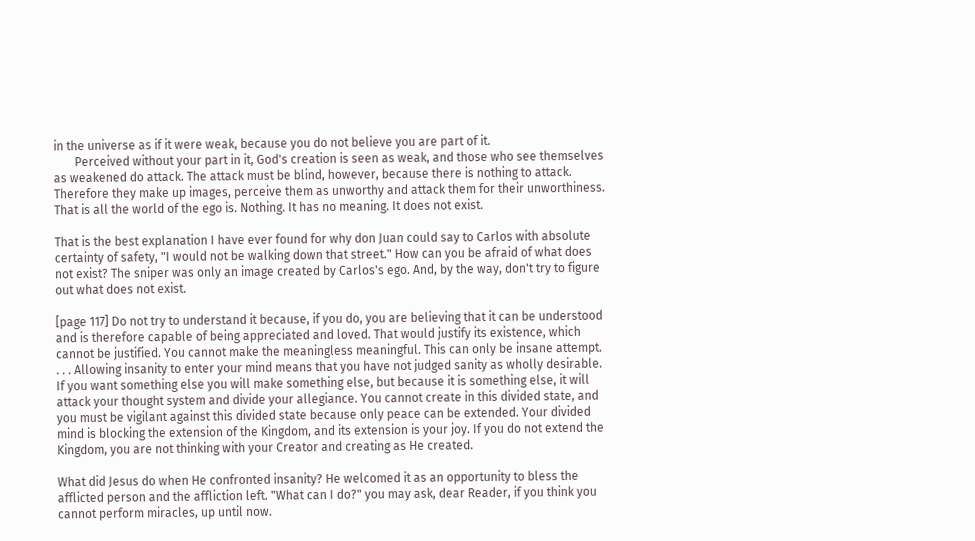in the universe as if it were weak, because you do not believe you are part of it.
       Perceived without your part in it, God's creation is seen as weak, and those who see themselves as weakened do attack. The attack must be blind, however, because there is nothing to attack. Therefore they make up images, perceive them as unworthy and attack them for their unworthiness. That is all the world of the ego is. Nothing. It has no meaning. It does not exist.

That is the best explanation I have ever found for why don Juan could say to Carlos with absolute certainty of safety, "I would not be walking down that street." How can you be afraid of what does not exist? The sniper was only an image created by Carlos's ego. And, by the way, don't try to figure out what does not exist.

[page 117] Do not try to understand it because, if you do, you are believing that it can be understood and is therefore capable of being appreciated and loved. That would justify its existence, which cannot be justified. You cannot make the meaningless meaningful. This can only be insane attempt.    . . . Allowing insanity to enter your mind means that you have not judged sanity as wholly desirable. If you want something else you will make something else, but because it is something else, it will attack your thought system and divide your allegiance. You cannot create in this divided state, and you must be vigilant against this divided state because only peace can be extended. Your divided mind is blocking the extension of the Kingdom, and its extension is your joy. If you do not extend the Kingdom, you are not thinking with your Creator and creating as He created.

What did Jesus do when He confronted insanity? He welcomed it as an opportunity to bless the afflicted person and the affliction left. "What can I do?" you may ask, dear Reader, if you think you cannot perform miracles, up until now.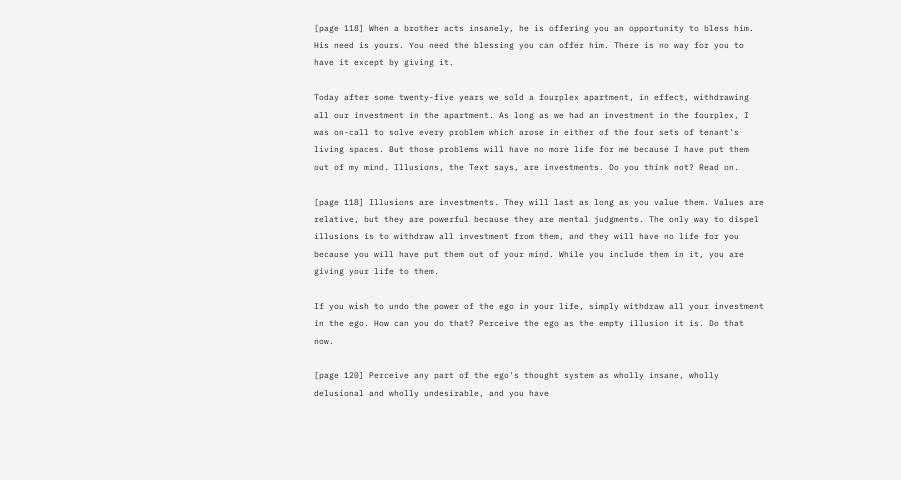[page 118] When a brother acts insanely, he is offering you an opportunity to bless him. His need is yours. You need the blessing you can offer him. There is no way for you to have it except by giving it.

Today after some twenty-five years we sold a fourplex apartment, in effect, withdrawing all our investment in the apartment. As long as we had an investment in the fourplex, I was on-call to solve every problem which arose in either of the four sets of tenant's living spaces. But those problems will have no more life for me because I have put them out of my mind. Illusions, the Text says, are investments. Do you think not? Read on.

[page 118] Illusions are investments. They will last as long as you value them. Values are relative, but they are powerful because they are mental judgments. The only way to dispel illusions is to withdraw all investment from them, and they will have no life for you because you will have put them out of your mind. While you include them in it, you are giving your life to them.

If you wish to undo the power of the ego in your life, simply withdraw all your investment in the ego. How can you do that? Perceive the ego as the empty illusion it is. Do that now.

[page 120] Perceive any part of the ego's thought system as wholly insane, wholly delusional and wholly undesirable, and you have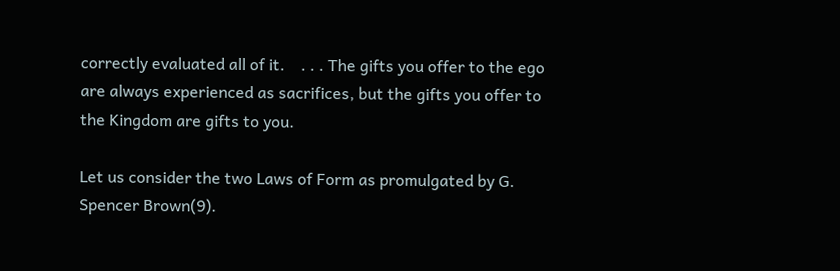correctly evaluated all of it.    . . . The gifts you offer to the ego are always experienced as sacrifices, but the gifts you offer to the Kingdom are gifts to you.

Let us consider the two Laws of Form as promulgated by G. Spencer Brown(9).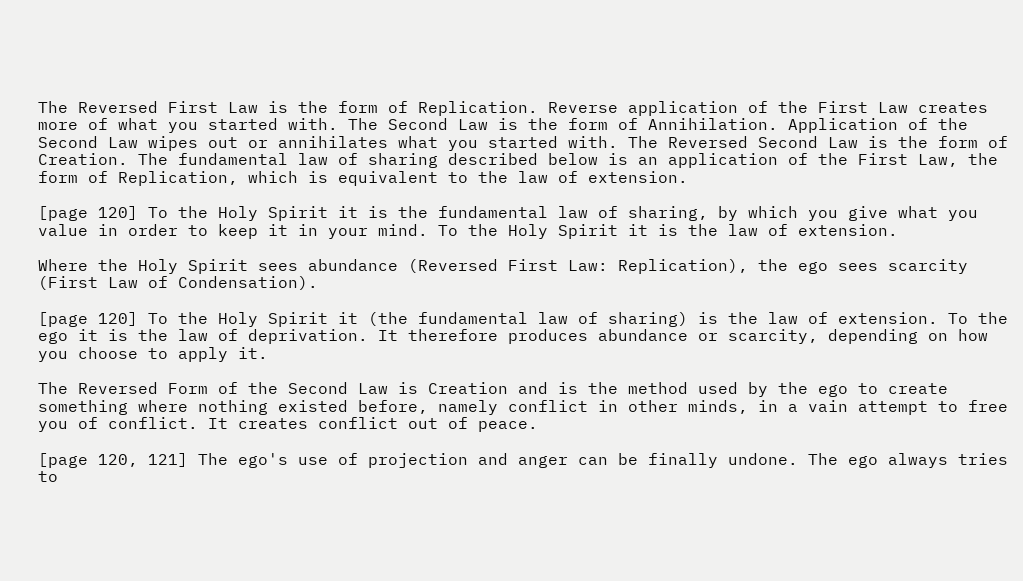The Reversed First Law is the form of Replication. Reverse application of the First Law creates more of what you started with. The Second Law is the form of Annihilation. Application of the Second Law wipes out or annihilates what you started with. The Reversed Second Law is the form of Creation. The fundamental law of sharing described below is an application of the First Law, the form of Replication, which is equivalent to the law of extension.

[page 120] To the Holy Spirit it is the fundamental law of sharing, by which you give what you value in order to keep it in your mind. To the Holy Spirit it is the law of extension.

Where the Holy Spirit sees abundance (Reversed First Law: Replication), the ego sees scarcity (First Law of Condensation).

[page 120] To the Holy Spirit it (the fundamental law of sharing) is the law of extension. To the ego it is the law of deprivation. It therefore produces abundance or scarcity, depending on how you choose to apply it.

The Reversed Form of the Second Law is Creation and is the method used by the ego to create something where nothing existed before, namely conflict in other minds, in a vain attempt to free you of conflict. It creates conflict out of peace.

[page 120, 121] The ego's use of projection and anger can be finally undone. The ego always tries to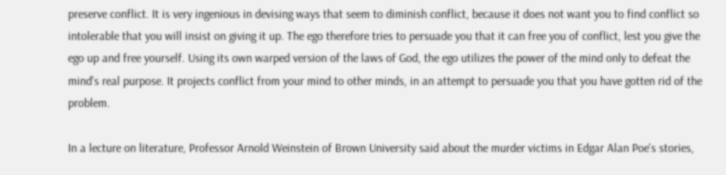preserve conflict. It is very ingenious in devising ways that seem to diminish conflict, because it does not want you to find conflict so intolerable that you will insist on giving it up. The ego therefore tries to persuade you that it can free you of conflict, lest you give the ego up and free yourself. Using its own warped version of the laws of God, the ego utilizes the power of the mind only to defeat the mind's real purpose. It projects conflict from your mind to other minds, in an attempt to persuade you that you have gotten rid of the problem.

In a lecture on literature, Professor Arnold Weinstein of Brown University said about the murder victims in Edgar Alan Poe's stories,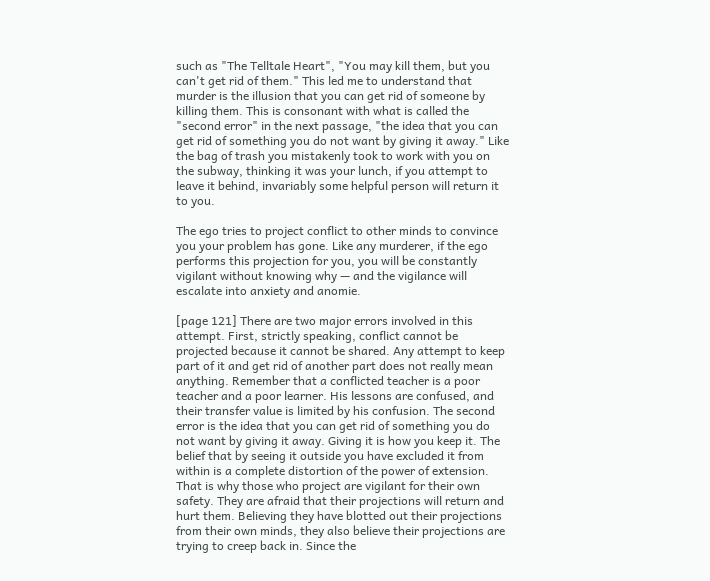such as "The Telltale Heart", "You may kill them, but you can't get rid of them." This led me to understand that murder is the illusion that you can get rid of someone by killing them. This is consonant with what is called the "second error" in the next passage, "the idea that you can get rid of something you do not want by giving it away." Like the bag of trash you mistakenly took to work with you on the subway, thinking it was your lunch, if you attempt to leave it behind, invariably some helpful person will return it to you.

The ego tries to project conflict to other minds to convince you your problem has gone. Like any murderer, if the ego performs this projection for you, you will be constantly vigilant without knowing why — and the vigilance will escalate into anxiety and anomie.

[page 121] There are two major errors involved in this attempt. First, strictly speaking, conflict cannot be projected because it cannot be shared. Any attempt to keep part of it and get rid of another part does not really mean anything. Remember that a conflicted teacher is a poor teacher and a poor learner. His lessons are confused, and their transfer value is limited by his confusion. The second error is the idea that you can get rid of something you do not want by giving it away. Giving it is how you keep it. The belief that by seeing it outside you have excluded it from within is a complete distortion of the power of extension. That is why those who project are vigilant for their own safety. They are afraid that their projections will return and hurt them. Believing they have blotted out their projections from their own minds, they also believe their projections are trying to creep back in. Since the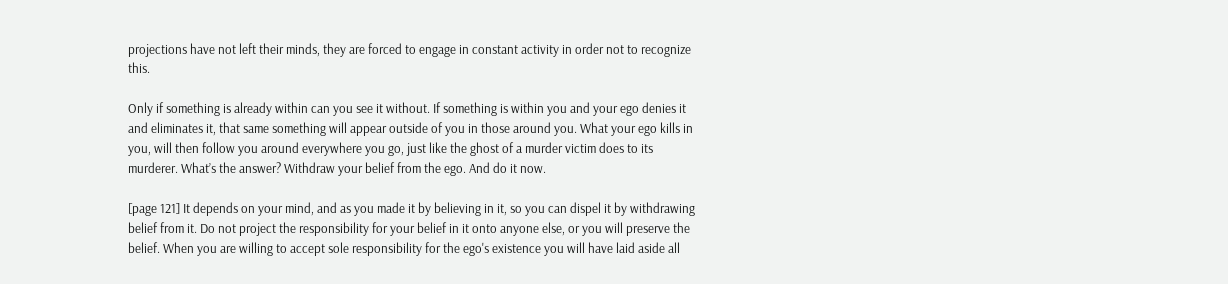projections have not left their minds, they are forced to engage in constant activity in order not to recognize this.

Only if something is already within can you see it without. If something is within you and your ego denies it and eliminates it, that same something will appear outside of you in those around you. What your ego kills in you, will then follow you around everywhere you go, just like the ghost of a murder victim does to its murderer. What’s the answer? Withdraw your belief from the ego. And do it now.

[page 121] It depends on your mind, and as you made it by believing in it, so you can dispel it by withdrawing belief from it. Do not project the responsibility for your belief in it onto anyone else, or you will preserve the belief. When you are willing to accept sole responsibility for the ego's existence you will have laid aside all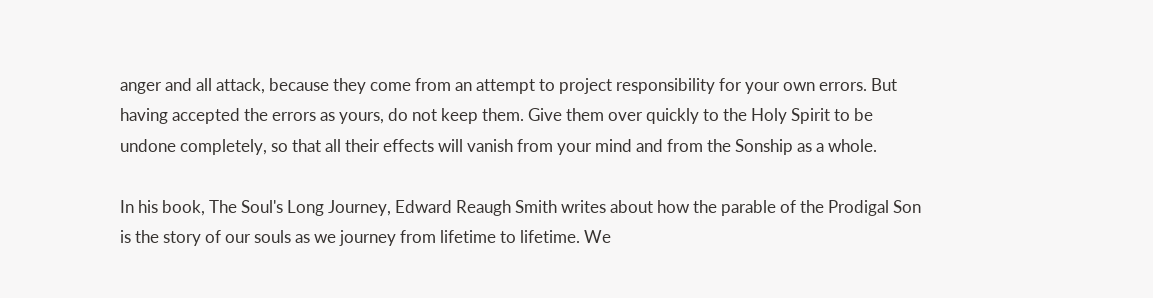anger and all attack, because they come from an attempt to project responsibility for your own errors. But having accepted the errors as yours, do not keep them. Give them over quickly to the Holy Spirit to be undone completely, so that all their effects will vanish from your mind and from the Sonship as a whole.

In his book, The Soul's Long Journey, Edward Reaugh Smith writes about how the parable of the Prodigal Son is the story of our souls as we journey from lifetime to lifetime. We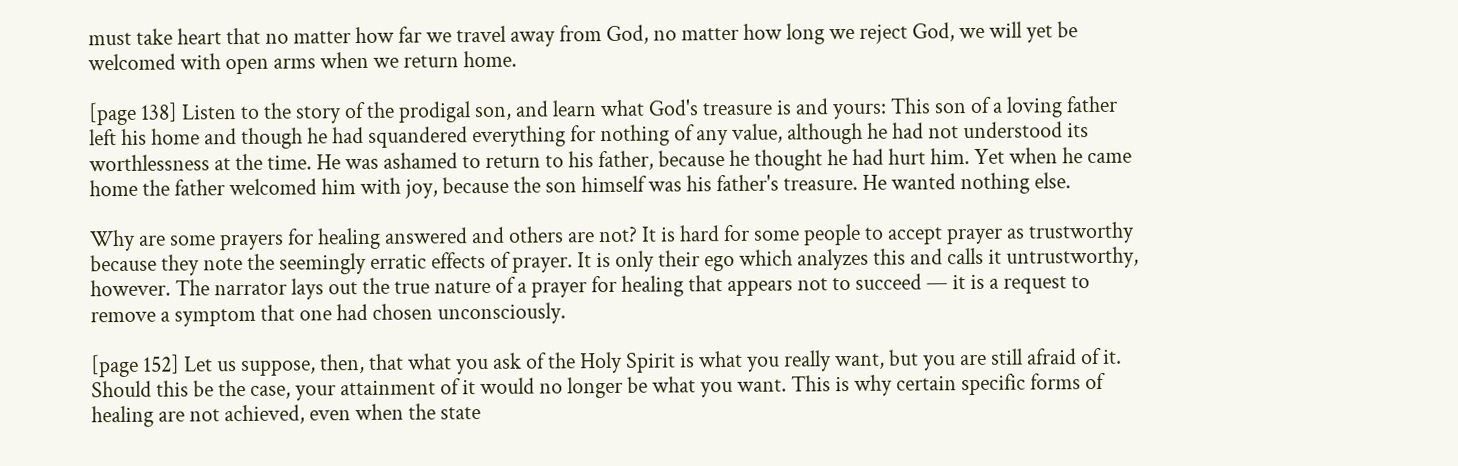must take heart that no matter how far we travel away from God, no matter how long we reject God, we will yet be welcomed with open arms when we return home.

[page 138] Listen to the story of the prodigal son, and learn what God's treasure is and yours: This son of a loving father left his home and though he had squandered everything for nothing of any value, although he had not understood its worthlessness at the time. He was ashamed to return to his father, because he thought he had hurt him. Yet when he came home the father welcomed him with joy, because the son himself was his father's treasure. He wanted nothing else.

Why are some prayers for healing answered and others are not? It is hard for some people to accept prayer as trustworthy because they note the seemingly erratic effects of prayer. It is only their ego which analyzes this and calls it untrustworthy, however. The narrator lays out the true nature of a prayer for healing that appears not to succeed — it is a request to remove a symptom that one had chosen unconsciously.

[page 152] Let us suppose, then, that what you ask of the Holy Spirit is what you really want, but you are still afraid of it. Should this be the case, your attainment of it would no longer be what you want. This is why certain specific forms of healing are not achieved, even when the state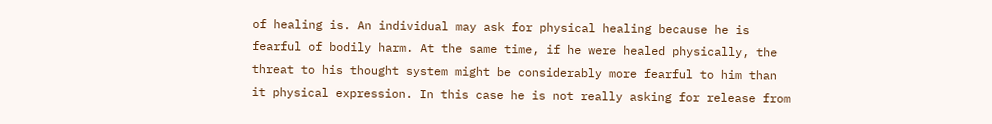of healing is. An individual may ask for physical healing because he is fearful of bodily harm. At the same time, if he were healed physically, the threat to his thought system might be considerably more fearful to him than it physical expression. In this case he is not really asking for release from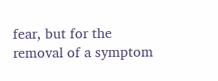fear, but for the removal of a symptom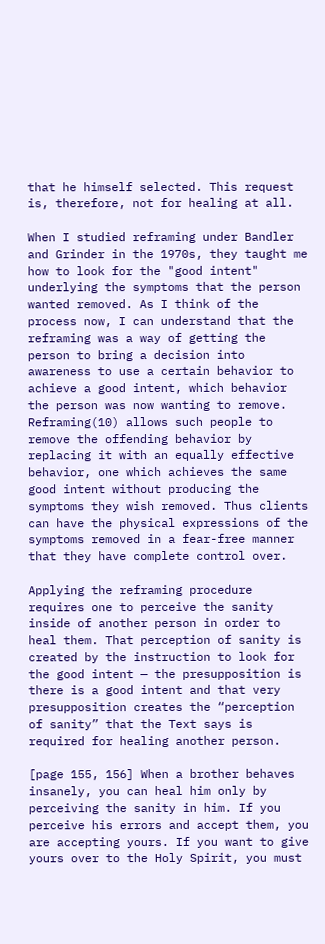that he himself selected. This request is, therefore, not for healing at all.

When I studied reframing under Bandler and Grinder in the 1970s, they taught me how to look for the "good intent" underlying the symptoms that the person wanted removed. As I think of the process now, I can understand that the reframing was a way of getting the person to bring a decision into awareness to use a certain behavior to achieve a good intent, which behavior the person was now wanting to remove. Reframing(10) allows such people to remove the offending behavior by replacing it with an equally effective behavior, one which achieves the same good intent without producing the symptoms they wish removed. Thus clients can have the physical expressions of the symptoms removed in a fear-free manner that they have complete control over.

Applying the reframing procedure requires one to perceive the sanity inside of another person in order to heal them. That perception of sanity is created by the instruction to look for the good intent — the presupposition is there is a good intent and that very presupposition creates the “perception of sanity” that the Text says is required for healing another person.

[page 155, 156] When a brother behaves insanely, you can heal him only by perceiving the sanity in him. If you perceive his errors and accept them, you are accepting yours. If you want to give yours over to the Holy Spirit, you must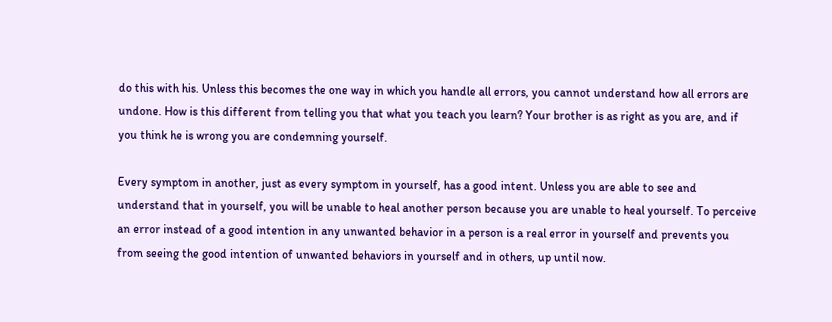do this with his. Unless this becomes the one way in which you handle all errors, you cannot understand how all errors are undone. How is this different from telling you that what you teach you learn? Your brother is as right as you are, and if you think he is wrong you are condemning yourself.

Every symptom in another, just as every symptom in yourself, has a good intent. Unless you are able to see and understand that in yourself, you will be unable to heal another person because you are unable to heal yourself. To perceive an error instead of a good intention in any unwanted behavior in a person is a real error in yourself and prevents you from seeing the good intention of unwanted behaviors in yourself and in others, up until now.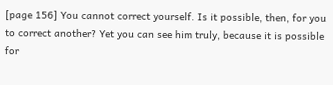[page 156] You cannot correct yourself. Is it possible, then, for you to correct another? Yet you can see him truly, because it is possible for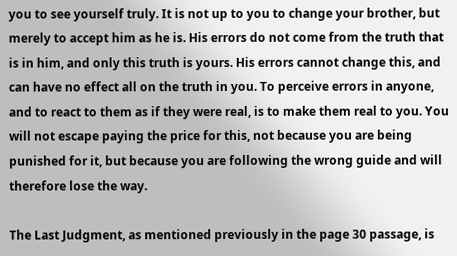you to see yourself truly. It is not up to you to change your brother, but merely to accept him as he is. His errors do not come from the truth that is in him, and only this truth is yours. His errors cannot change this, and can have no effect all on the truth in you. To perceive errors in anyone, and to react to them as if they were real, is to make them real to you. You will not escape paying the price for this, not because you are being punished for it, but because you are following the wrong guide and will therefore lose the way.

The Last Judgment, as mentioned previously in the page 30 passage, is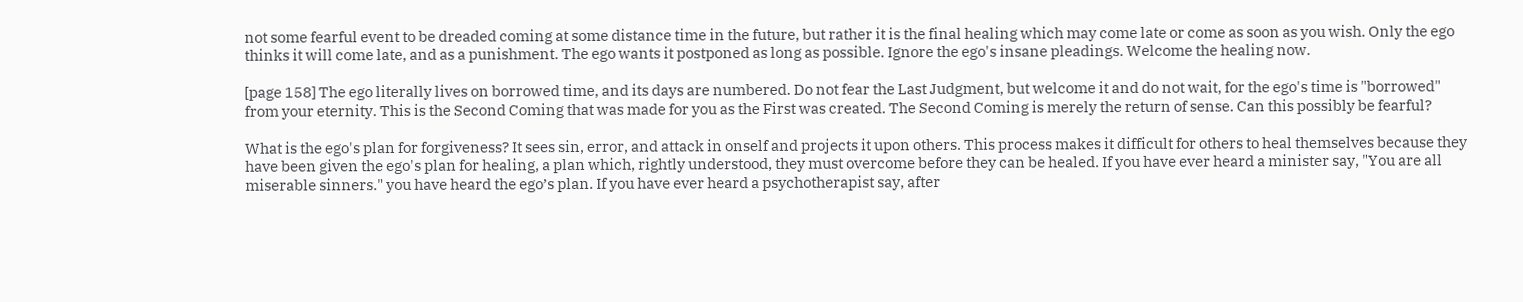not some fearful event to be dreaded coming at some distance time in the future, but rather it is the final healing which may come late or come as soon as you wish. Only the ego thinks it will come late, and as a punishment. The ego wants it postponed as long as possible. Ignore the ego's insane pleadings. Welcome the healing now.

[page 158] The ego literally lives on borrowed time, and its days are numbered. Do not fear the Last Judgment, but welcome it and do not wait, for the ego's time is "borrowed" from your eternity. This is the Second Coming that was made for you as the First was created. The Second Coming is merely the return of sense. Can this possibly be fearful?

What is the ego's plan for forgiveness? It sees sin, error, and attack in onself and projects it upon others. This process makes it difficult for others to heal themselves because they have been given the ego's plan for healing, a plan which, rightly understood, they must overcome before they can be healed. If you have ever heard a minister say, "You are all miserable sinners." you have heard the ego’s plan. If you have ever heard a psychotherapist say, after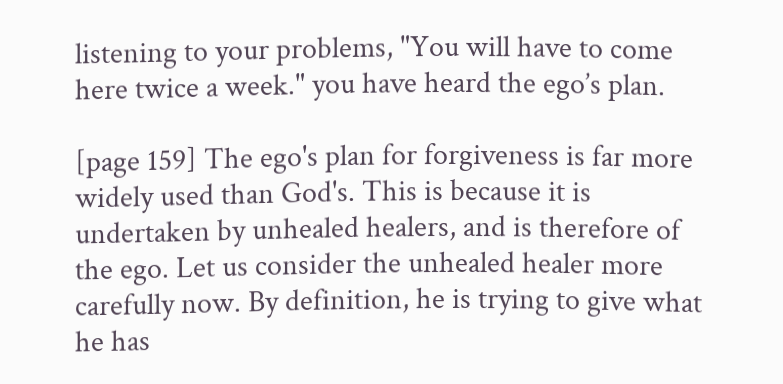listening to your problems, "You will have to come here twice a week." you have heard the ego’s plan.

[page 159] The ego's plan for forgiveness is far more widely used than God's. This is because it is undertaken by unhealed healers, and is therefore of the ego. Let us consider the unhealed healer more carefully now. By definition, he is trying to give what he has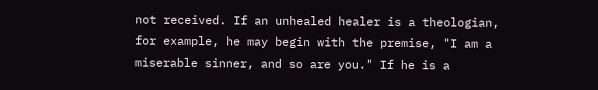not received. If an unhealed healer is a theologian, for example, he may begin with the premise, "I am a miserable sinner, and so are you." If he is a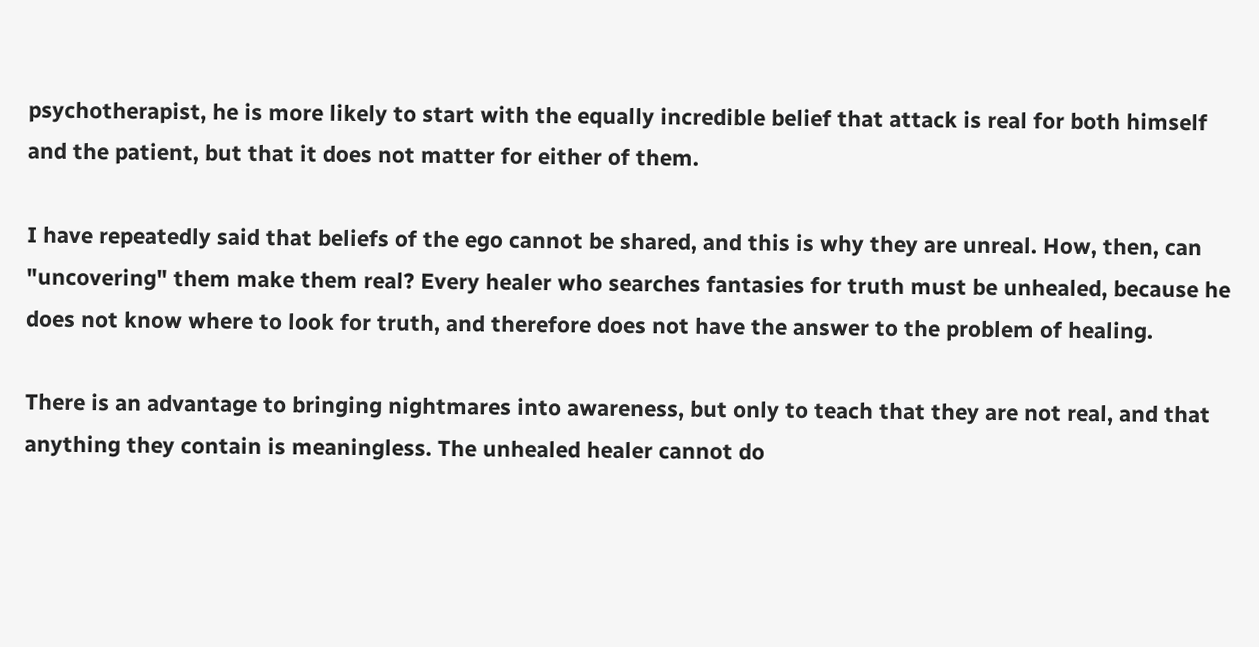psychotherapist, he is more likely to start with the equally incredible belief that attack is real for both himself and the patient, but that it does not matter for either of them.

I have repeatedly said that beliefs of the ego cannot be shared, and this is why they are unreal. How, then, can "uncovering" them make them real? Every healer who searches fantasies for truth must be unhealed, because he does not know where to look for truth, and therefore does not have the answer to the problem of healing.

There is an advantage to bringing nightmares into awareness, but only to teach that they are not real, and that anything they contain is meaningless. The unhealed healer cannot do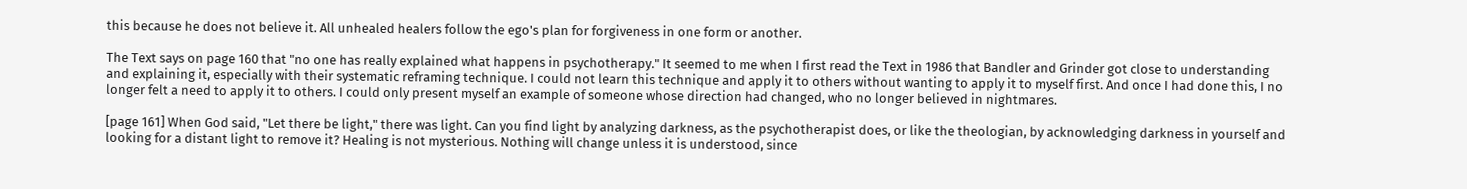this because he does not believe it. All unhealed healers follow the ego's plan for forgiveness in one form or another.

The Text says on page 160 that "no one has really explained what happens in psychotherapy." It seemed to me when I first read the Text in 1986 that Bandler and Grinder got close to understanding and explaining it, especially with their systematic reframing technique. I could not learn this technique and apply it to others without wanting to apply it to myself first. And once I had done this, I no longer felt a need to apply it to others. I could only present myself an example of someone whose direction had changed, who no longer believed in nightmares.

[page 161] When God said, "Let there be light," there was light. Can you find light by analyzing darkness, as the psychotherapist does, or like the theologian, by acknowledging darkness in yourself and looking for a distant light to remove it? Healing is not mysterious. Nothing will change unless it is understood, since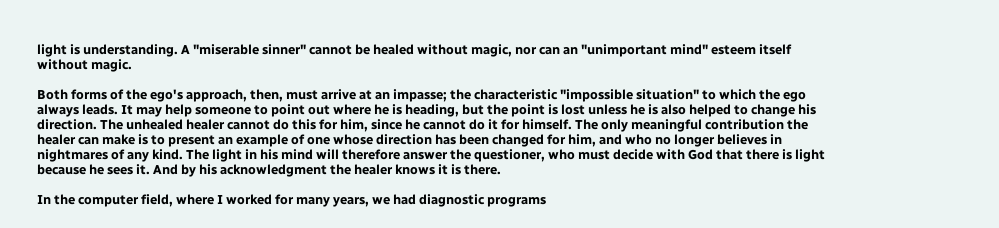light is understanding. A "miserable sinner" cannot be healed without magic, nor can an "unimportant mind" esteem itself without magic.

Both forms of the ego's approach, then, must arrive at an impasse; the characteristic "impossible situation" to which the ego always leads. It may help someone to point out where he is heading, but the point is lost unless he is also helped to change his direction. The unhealed healer cannot do this for him, since he cannot do it for himself. The only meaningful contribution the healer can make is to present an example of one whose direction has been changed for him, and who no longer believes in nightmares of any kind. The light in his mind will therefore answer the questioner, who must decide with God that there is light because he sees it. And by his acknowledgment the healer knows it is there.

In the computer field, where I worked for many years, we had diagnostic programs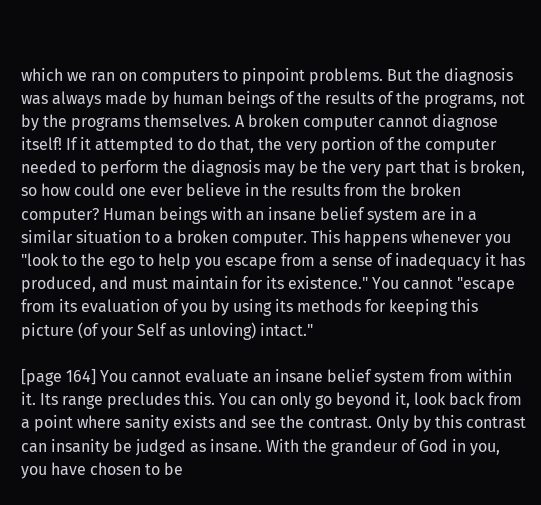which we ran on computers to pinpoint problems. But the diagnosis was always made by human beings of the results of the programs, not by the programs themselves. A broken computer cannot diagnose itself! If it attempted to do that, the very portion of the computer needed to perform the diagnosis may be the very part that is broken, so how could one ever believe in the results from the broken computer? Human beings with an insane belief system are in a similar situation to a broken computer. This happens whenever you "look to the ego to help you escape from a sense of inadequacy it has produced, and must maintain for its existence." You cannot "escape from its evaluation of you by using its methods for keeping this picture (of your Self as unloving) intact."

[page 164] You cannot evaluate an insane belief system from within it. Its range precludes this. You can only go beyond it, look back from a point where sanity exists and see the contrast. Only by this contrast can insanity be judged as insane. With the grandeur of God in you, you have chosen to be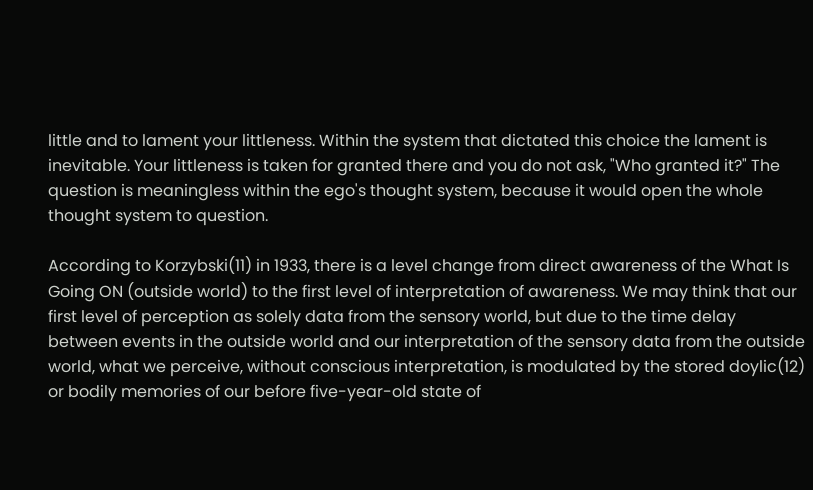little and to lament your littleness. Within the system that dictated this choice the lament is inevitable. Your littleness is taken for granted there and you do not ask, "Who granted it?" The question is meaningless within the ego's thought system, because it would open the whole thought system to question.

According to Korzybski(11) in 1933, there is a level change from direct awareness of the What Is Going ON (outside world) to the first level of interpretation of awareness. We may think that our first level of perception as solely data from the sensory world, but due to the time delay between events in the outside world and our interpretation of the sensory data from the outside world, what we perceive, without conscious interpretation, is modulated by the stored doylic(12) or bodily memories of our before five-year-old state of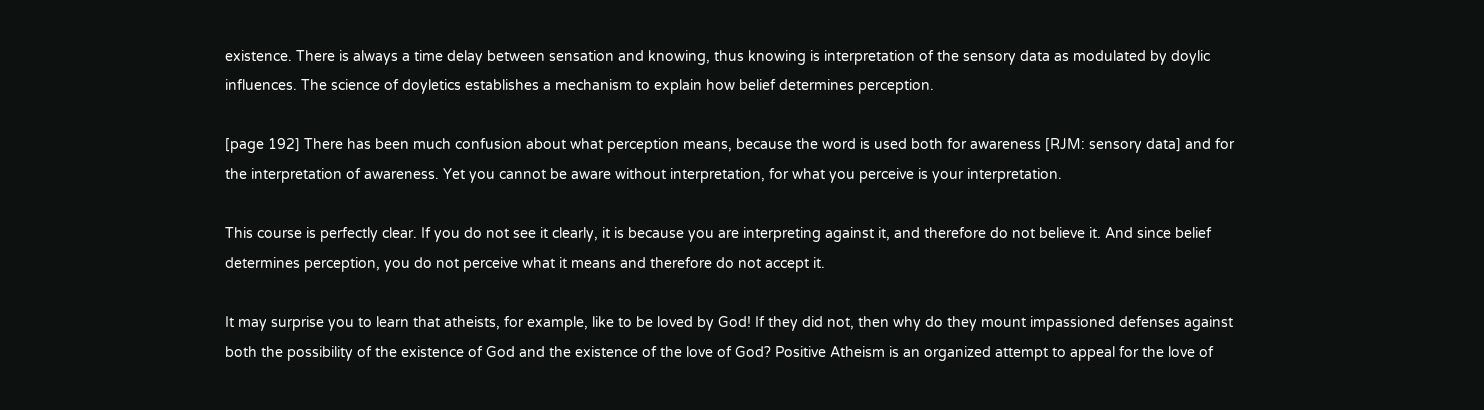existence. There is always a time delay between sensation and knowing, thus knowing is interpretation of the sensory data as modulated by doylic influences. The science of doyletics establishes a mechanism to explain how belief determines perception.

[page 192] There has been much confusion about what perception means, because the word is used both for awareness [RJM: sensory data] and for the interpretation of awareness. Yet you cannot be aware without interpretation, for what you perceive is your interpretation.

This course is perfectly clear. If you do not see it clearly, it is because you are interpreting against it, and therefore do not believe it. And since belief determines perception, you do not perceive what it means and therefore do not accept it.

It may surprise you to learn that atheists, for example, like to be loved by God! If they did not, then why do they mount impassioned defenses against both the possibility of the existence of God and the existence of the love of God? Positive Atheism is an organized attempt to appeal for the love of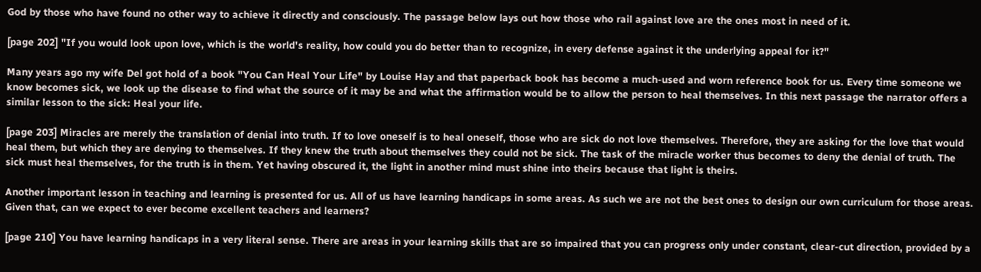God by those who have found no other way to achieve it directly and consciously. The passage below lays out how those who rail against love are the ones most in need of it.

[page 202] "If you would look upon love, which is the world's reality, how could you do better than to recognize, in every defense against it the underlying appeal for it?"

Many years ago my wife Del got hold of a book "You Can Heal Your Life" by Louise Hay and that paperback book has become a much-used and worn reference book for us. Every time someone we know becomes sick, we look up the disease to find what the source of it may be and what the affirmation would be to allow the person to heal themselves. In this next passage the narrator offers a similar lesson to the sick: Heal your life.

[page 203] Miracles are merely the translation of denial into truth. If to love oneself is to heal oneself, those who are sick do not love themselves. Therefore, they are asking for the love that would heal them, but which they are denying to themselves. If they knew the truth about themselves they could not be sick. The task of the miracle worker thus becomes to deny the denial of truth. The sick must heal themselves, for the truth is in them. Yet having obscured it, the light in another mind must shine into theirs because that light is theirs.

Another important lesson in teaching and learning is presented for us. All of us have learning handicaps in some areas. As such we are not the best ones to design our own curriculum for those areas. Given that, can we expect to ever become excellent teachers and learners?

[page 210] You have learning handicaps in a very literal sense. There are areas in your learning skills that are so impaired that you can progress only under constant, clear-cut direction, provided by a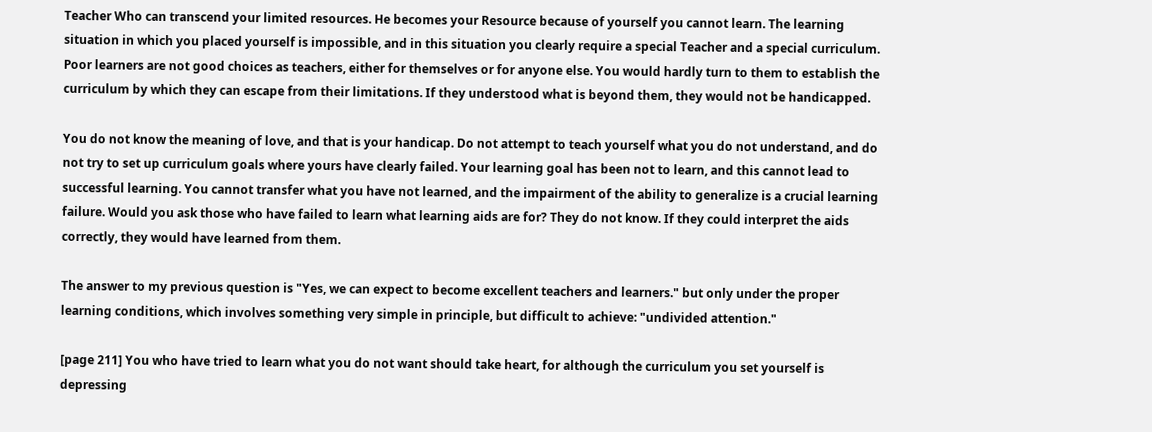Teacher Who can transcend your limited resources. He becomes your Resource because of yourself you cannot learn. The learning situation in which you placed yourself is impossible, and in this situation you clearly require a special Teacher and a special curriculum. Poor learners are not good choices as teachers, either for themselves or for anyone else. You would hardly turn to them to establish the curriculum by which they can escape from their limitations. If they understood what is beyond them, they would not be handicapped.

You do not know the meaning of love, and that is your handicap. Do not attempt to teach yourself what you do not understand, and do not try to set up curriculum goals where yours have clearly failed. Your learning goal has been not to learn, and this cannot lead to successful learning. You cannot transfer what you have not learned, and the impairment of the ability to generalize is a crucial learning failure. Would you ask those who have failed to learn what learning aids are for? They do not know. If they could interpret the aids correctly, they would have learned from them.

The answer to my previous question is "Yes, we can expect to become excellent teachers and learners." but only under the proper learning conditions, which involves something very simple in principle, but difficult to achieve: "undivided attention."

[page 211] You who have tried to learn what you do not want should take heart, for although the curriculum you set yourself is depressing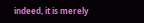indeed, it is merely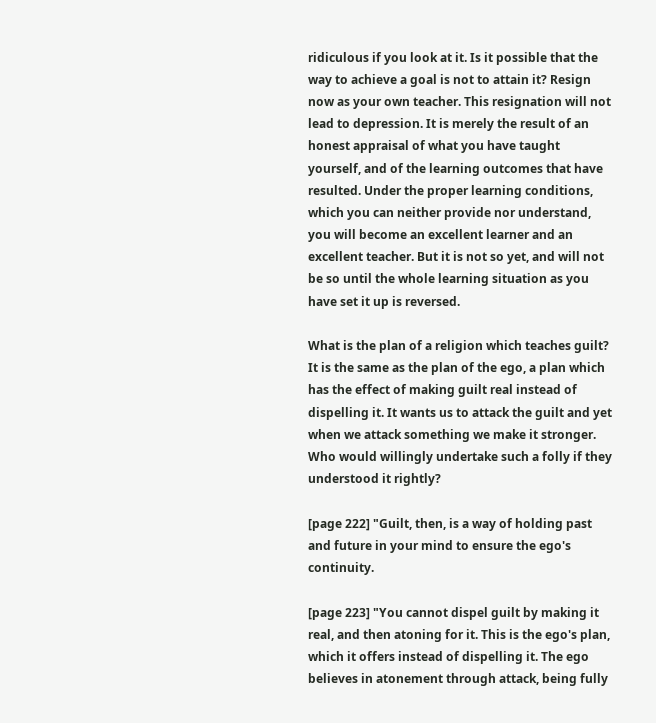ridiculous if you look at it. Is it possible that the way to achieve a goal is not to attain it? Resign now as your own teacher. This resignation will not lead to depression. It is merely the result of an honest appraisal of what you have taught yourself, and of the learning outcomes that have resulted. Under the proper learning conditions, which you can neither provide nor understand, you will become an excellent learner and an excellent teacher. But it is not so yet, and will not be so until the whole learning situation as you have set it up is reversed.

What is the plan of a religion which teaches guilt? It is the same as the plan of the ego, a plan which has the effect of making guilt real instead of dispelling it. It wants us to attack the guilt and yet when we attack something we make it stronger. Who would willingly undertake such a folly if they understood it rightly?

[page 222] "Guilt, then, is a way of holding past and future in your mind to ensure the ego's continuity.

[page 223] "You cannot dispel guilt by making it real, and then atoning for it. This is the ego's plan, which it offers instead of dispelling it. The ego believes in atonement through attack, being fully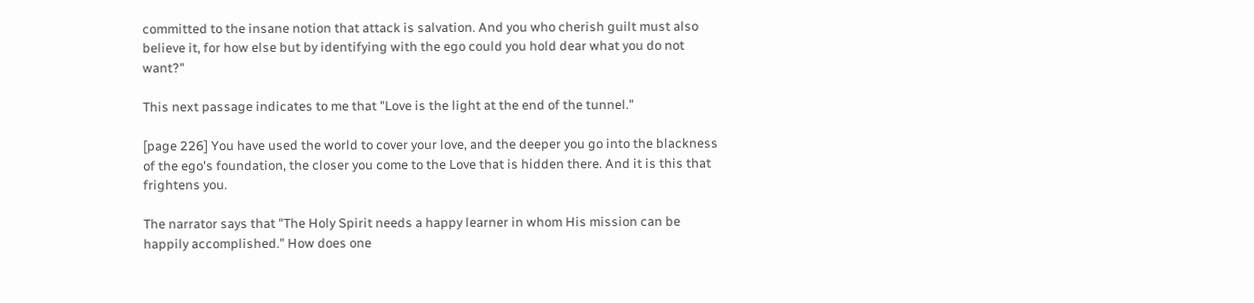committed to the insane notion that attack is salvation. And you who cherish guilt must also believe it, for how else but by identifying with the ego could you hold dear what you do not want?"

This next passage indicates to me that "Love is the light at the end of the tunnel."

[page 226] You have used the world to cover your love, and the deeper you go into the blackness of the ego's foundation, the closer you come to the Love that is hidden there. And it is this that frightens you.

The narrator says that "The Holy Spirit needs a happy learner in whom His mission can be happily accomplished." How does one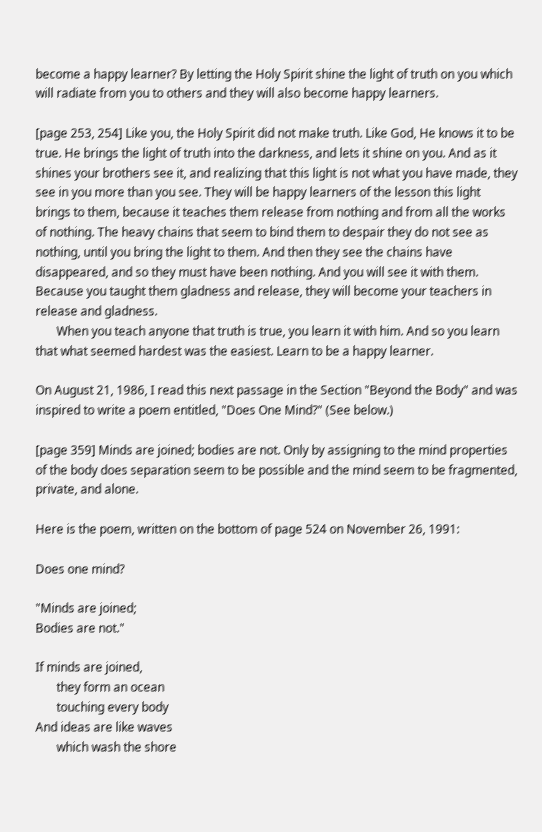become a happy learner? By letting the Holy Spirit shine the light of truth on you which will radiate from you to others and they will also become happy learners.

[page 253, 254] Like you, the Holy Spirit did not make truth. Like God, He knows it to be true. He brings the light of truth into the darkness, and lets it shine on you. And as it shines your brothers see it, and realizing that this light is not what you have made, they see in you more than you see. They will be happy learners of the lesson this light brings to them, because it teaches them release from nothing and from all the works of nothing. The heavy chains that seem to bind them to despair they do not see as nothing, until you bring the light to them. And then they see the chains have disappeared, and so they must have been nothing. And you will see it with them. Because you taught them gladness and release, they will become your teachers in release and gladness.
       When you teach anyone that truth is true, you learn it with him. And so you learn that what seemed hardest was the easiest. Learn to be a happy learner.

On August 21, 1986, I read this next passage in the Section "Beyond the Body" and was inspired to write a poem entitled, "Does One Mind?" (See below.)

[page 359] Minds are joined; bodies are not. Only by assigning to the mind properties of the body does separation seem to be possible and the mind seem to be fragmented, private, and alone.

Here is the poem, written on the bottom of page 524 on November 26, 1991:

Does one mind?

"Minds are joined;
Bodies are not."

If minds are joined,
       they form an ocean
       touching every body
And ideas are like waves
       which wash the shore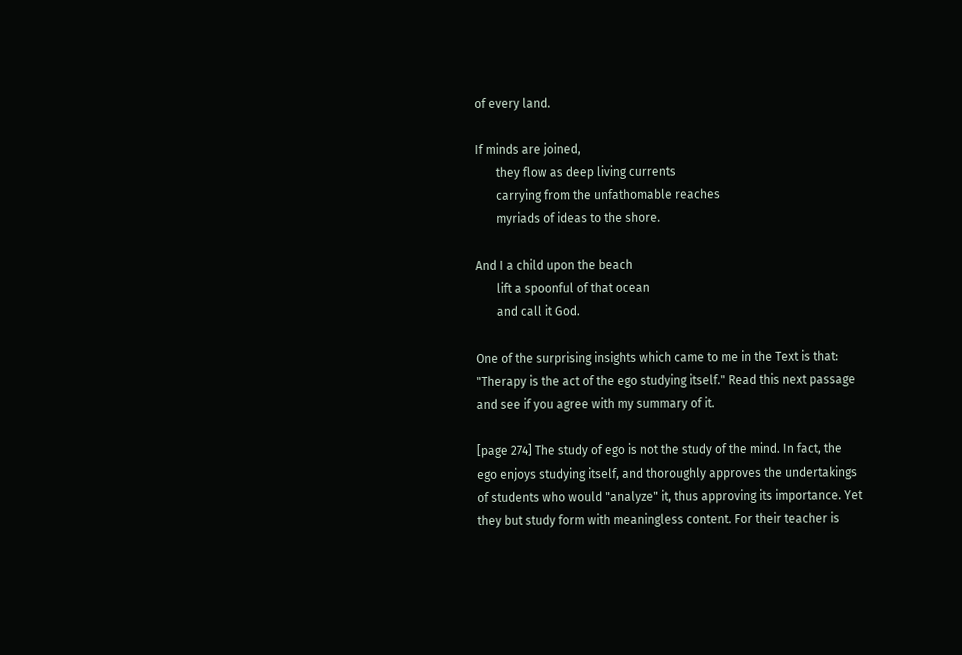of every land.

If minds are joined,
       they flow as deep living currents
       carrying from the unfathomable reaches
       myriads of ideas to the shore.

And I a child upon the beach
       lift a spoonful of that ocean
       and call it God.

One of the surprising insights which came to me in the Text is that: "Therapy is the act of the ego studying itself." Read this next passage and see if you agree with my summary of it.

[page 274] The study of ego is not the study of the mind. In fact, the ego enjoys studying itself, and thoroughly approves the undertakings of students who would "analyze" it, thus approving its importance. Yet they but study form with meaningless content. For their teacher is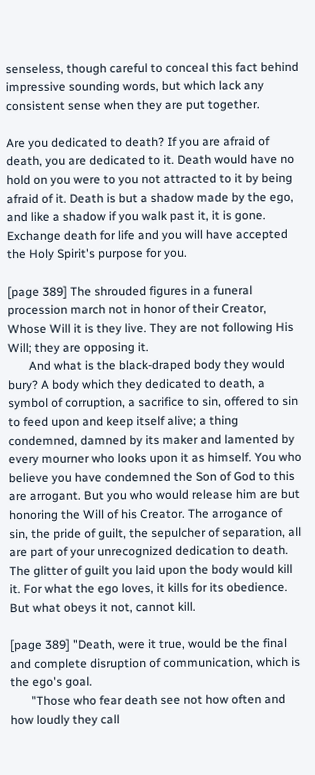senseless, though careful to conceal this fact behind impressive sounding words, but which lack any consistent sense when they are put together.

Are you dedicated to death? If you are afraid of death, you are dedicated to it. Death would have no hold on you were to you not attracted to it by being afraid of it. Death is but a shadow made by the ego, and like a shadow if you walk past it, it is gone. Exchange death for life and you will have accepted the Holy Spirit's purpose for you.

[page 389] The shrouded figures in a funeral procession march not in honor of their Creator, Whose Will it is they live. They are not following His Will; they are opposing it.
       And what is the black-draped body they would bury? A body which they dedicated to death, a symbol of corruption, a sacrifice to sin, offered to sin to feed upon and keep itself alive; a thing condemned, damned by its maker and lamented by every mourner who looks upon it as himself. You who believe you have condemned the Son of God to this are arrogant. But you who would release him are but honoring the Will of his Creator. The arrogance of sin, the pride of guilt, the sepulcher of separation, all are part of your unrecognized dedication to death. The glitter of guilt you laid upon the body would kill it. For what the ego loves, it kills for its obedience. But what obeys it not, cannot kill.

[page 389] "Death, were it true, would be the final and complete disruption of communication, which is the ego's goal.
       "Those who fear death see not how often and how loudly they call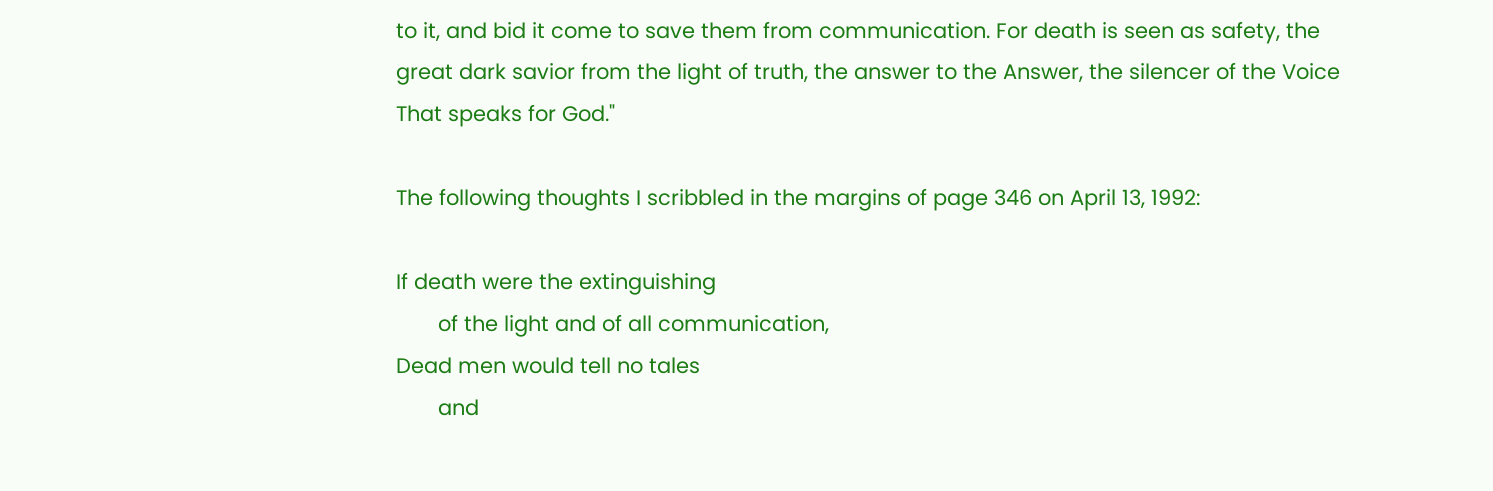to it, and bid it come to save them from communication. For death is seen as safety, the great dark savior from the light of truth, the answer to the Answer, the silencer of the Voice That speaks for God."

The following thoughts I scribbled in the margins of page 346 on April 13, 1992:

If death were the extinguishing
       of the light and of all communication,
Dead men would tell no tales
       and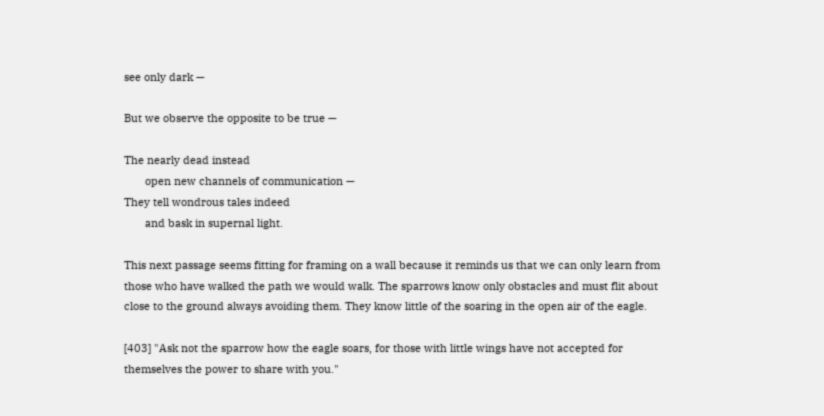see only dark —

But we observe the opposite to be true —

The nearly dead instead
       open new channels of communication —
They tell wondrous tales indeed
       and bask in supernal light.

This next passage seems fitting for framing on a wall because it reminds us that we can only learn from those who have walked the path we would walk. The sparrows know only obstacles and must flit about close to the ground always avoiding them. They know little of the soaring in the open air of the eagle.

[403] "Ask not the sparrow how the eagle soars, for those with little wings have not accepted for themselves the power to share with you."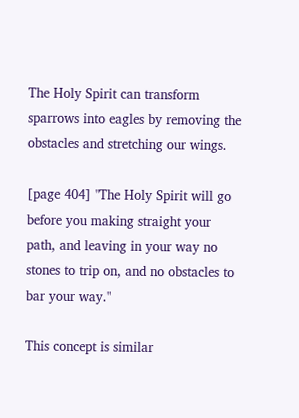The Holy Spirit can transform sparrows into eagles by removing the obstacles and stretching our wings.

[page 404] "The Holy Spirit will go before you making straight your path, and leaving in your way no stones to trip on, and no obstacles to bar your way."

This concept is similar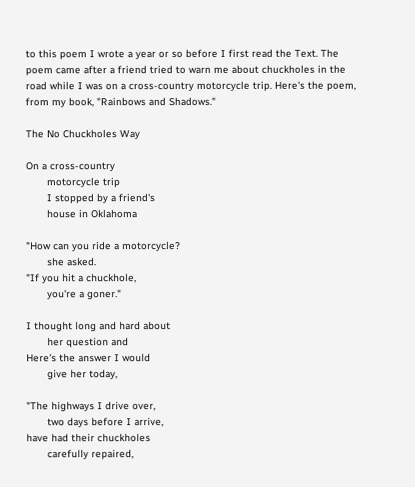to this poem I wrote a year or so before I first read the Text. The poem came after a friend tried to warn me about chuckholes in the road while I was on a cross-country motorcycle trip. Here's the poem, from my book, "Rainbows and Shadows."

The No Chuckholes Way

On a cross-country
       motorcycle trip
       I stopped by a friend's
       house in Oklahoma

"How can you ride a motorcycle?
       she asked.
"If you hit a chuckhole,
       you're a goner."

I thought long and hard about
       her question and
Here's the answer I would
       give her today,

"The highways I drive over,
       two days before I arrive,
have had their chuckholes
       carefully repaired,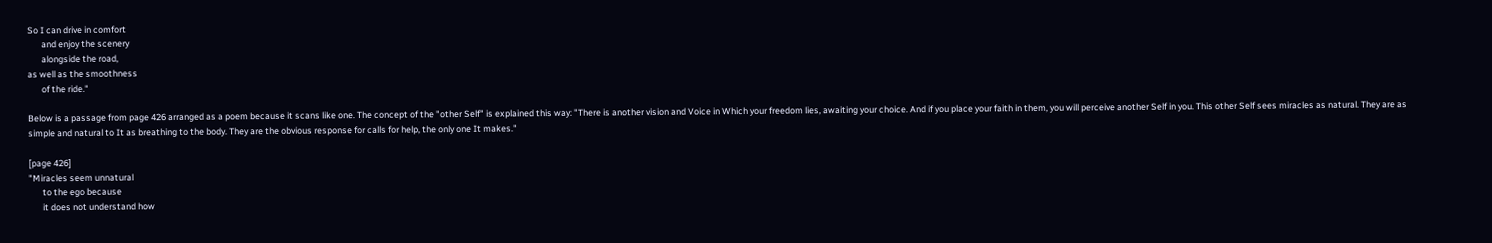So I can drive in comfort
       and enjoy the scenery
       alongside the road,
as well as the smoothness
       of the ride."

Below is a passage from page 426 arranged as a poem because it scans like one. The concept of the "other Self" is explained this way: "There is another vision and Voice in Which your freedom lies, awaiting your choice. And if you place your faith in them, you will perceive another Self in you. This other Self sees miracles as natural. They are as simple and natural to It as breathing to the body. They are the obvious response for calls for help, the only one It makes."

[page 426]
"Miracles seem unnatural
       to the ego because
       it does not understand how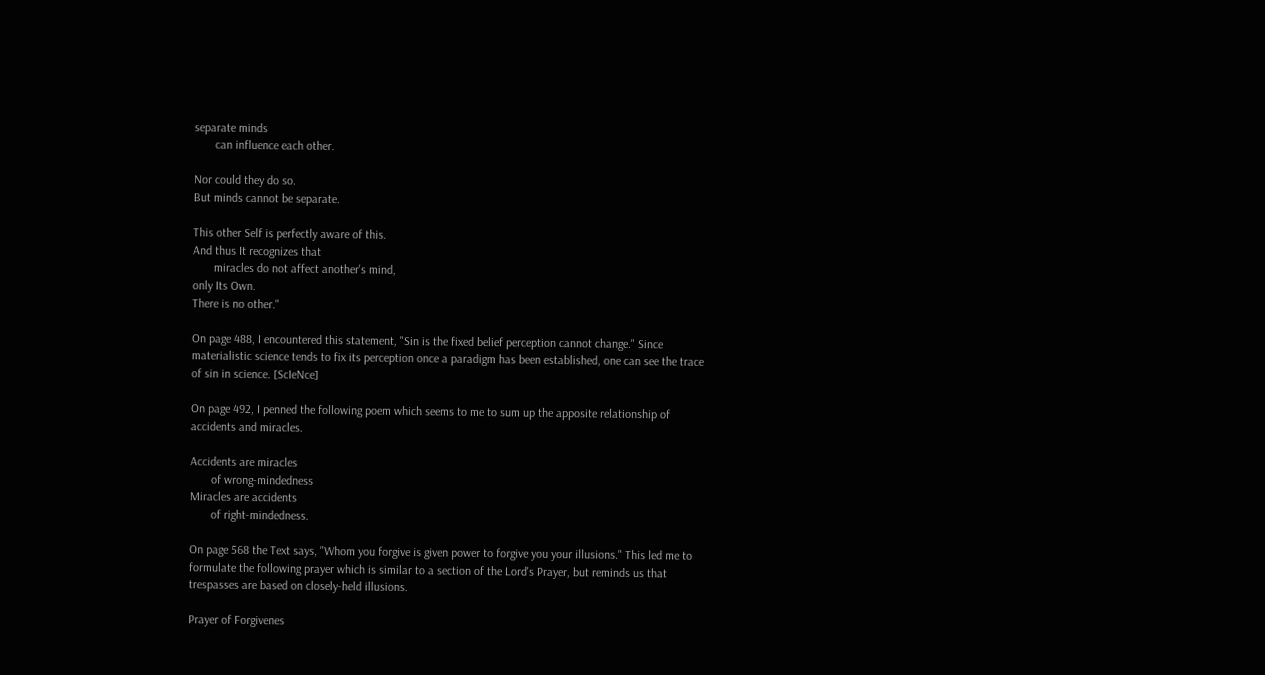separate minds
       can influence each other.

Nor could they do so.
But minds cannot be separate.

This other Self is perfectly aware of this.
And thus It recognizes that
       miracles do not affect another's mind,
only Its Own.
There is no other."

On page 488, I encountered this statement, "Sin is the fixed belief perception cannot change." Since materialistic science tends to fix its perception once a paradigm has been established, one can see the trace of sin in science. [ScIeNce]

On page 492, I penned the following poem which seems to me to sum up the apposite relationship of accidents and miracles.

Accidents are miracles
       of wrong-mindedness
Miracles are accidents
       of right-mindedness.

On page 568 the Text says, "Whom you forgive is given power to forgive you your illusions." This led me to formulate the following prayer which is similar to a section of the Lord's Prayer, but reminds us that trespasses are based on closely-held illusions.

Prayer of Forgivenes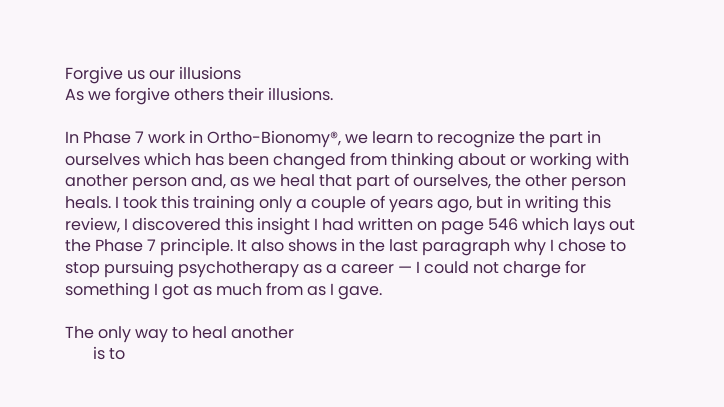Forgive us our illusions
As we forgive others their illusions.

In Phase 7 work in Ortho-Bionomy®, we learn to recognize the part in ourselves which has been changed from thinking about or working with another person and, as we heal that part of ourselves, the other person heals. I took this training only a couple of years ago, but in writing this review, I discovered this insight I had written on page 546 which lays out the Phase 7 principle. It also shows in the last paragraph why I chose to stop pursuing psychotherapy as a career — I could not charge for something I got as much from as I gave.

The only way to heal another
       is to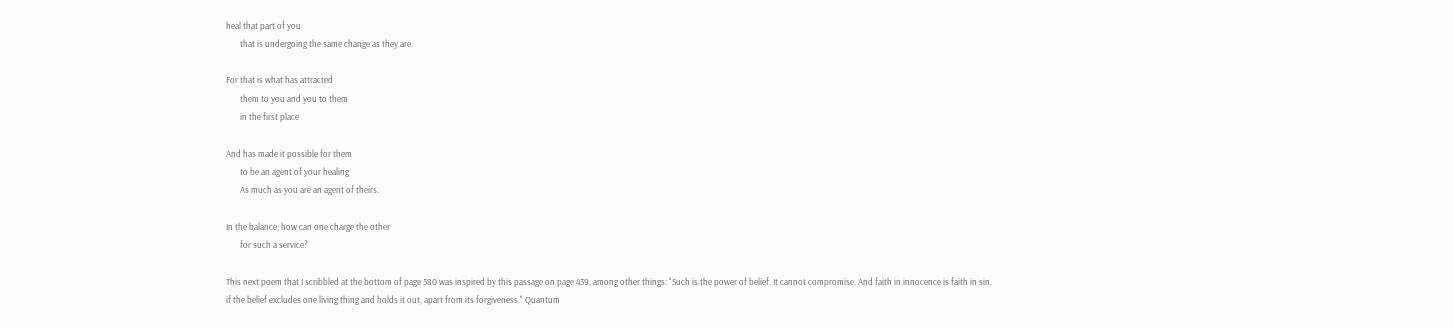heal that part of you
       that is undergoing the same change as they are.

For that is what has attracted
       them to you and you to them
       in the first place

And has made it possible for them
       to be an agent of your healing
       As much as you are an agent of theirs.

In the balance, how can one charge the other
       for such a service?

This next poem that I scribbled at the bottom of page 580 was inspired by this passage on page 439, among other things: "Such is the power of belief. It cannot compromise. And faith in innocence is faith in sin, if the belief excludes one living thing and holds it out, apart from its forgiveness." Quantum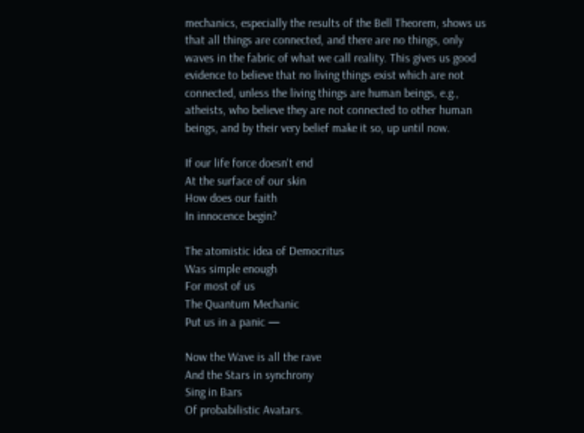mechanics, especially the results of the Bell Theorem, shows us that all things are connected, and there are no things, only waves in the fabric of what we call reality. This gives us good evidence to believe that no living things exist which are not connected, unless the living things are human beings, e.g., atheists, who believe they are not connected to other human beings, and by their very belief make it so, up until now.

If our life force doesn't end
At the surface of our skin
How does our faith
In innocence begin?

The atomistic idea of Democritus
Was simple enough
For most of us
The Quantum Mechanic
Put us in a panic —

Now the Wave is all the rave
And the Stars in synchrony
Sing in Bars
Of probabilistic Avatars.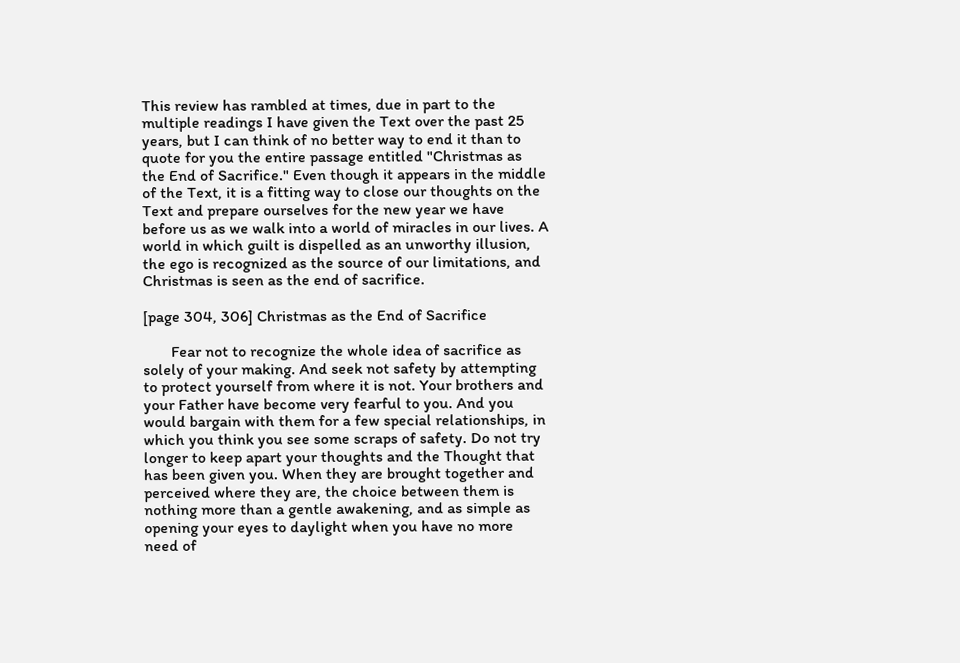This review has rambled at times, due in part to the multiple readings I have given the Text over the past 25 years, but I can think of no better way to end it than to quote for you the entire passage entitled "Christmas as the End of Sacrifice." Even though it appears in the middle of the Text, it is a fitting way to close our thoughts on the Text and prepare ourselves for the new year we have before us as we walk into a world of miracles in our lives. A world in which guilt is dispelled as an unworthy illusion, the ego is recognized as the source of our limitations, and Christmas is seen as the end of sacrifice.

[page 304, 306] Christmas as the End of Sacrifice

       Fear not to recognize the whole idea of sacrifice as solely of your making. And seek not safety by attempting to protect yourself from where it is not. Your brothers and your Father have become very fearful to you. And you would bargain with them for a few special relationships, in which you think you see some scraps of safety. Do not try longer to keep apart your thoughts and the Thought that has been given you. When they are brought together and perceived where they are, the choice between them is nothing more than a gentle awakening, and as simple as opening your eyes to daylight when you have no more need of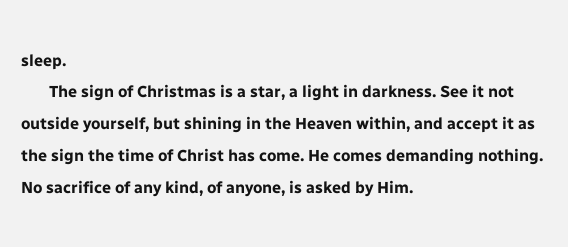sleep.
       The sign of Christmas is a star, a light in darkness. See it not outside yourself, but shining in the Heaven within, and accept it as the sign the time of Christ has come. He comes demanding nothing. No sacrifice of any kind, of anyone, is asked by Him.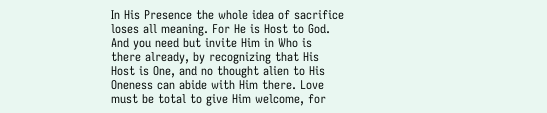In His Presence the whole idea of sacrifice loses all meaning. For He is Host to God. And you need but invite Him in Who is there already, by recognizing that His Host is One, and no thought alien to His Oneness can abide with Him there. Love must be total to give Him welcome, for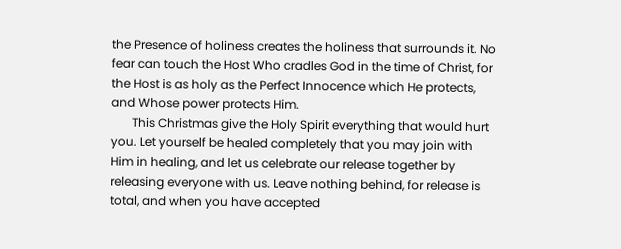the Presence of holiness creates the holiness that surrounds it. No fear can touch the Host Who cradles God in the time of Christ, for the Host is as holy as the Perfect Innocence which He protects, and Whose power protects Him.
       This Christmas give the Holy Spirit everything that would hurt you. Let yourself be healed completely that you may join with Him in healing, and let us celebrate our release together by releasing everyone with us. Leave nothing behind, for release is total, and when you have accepted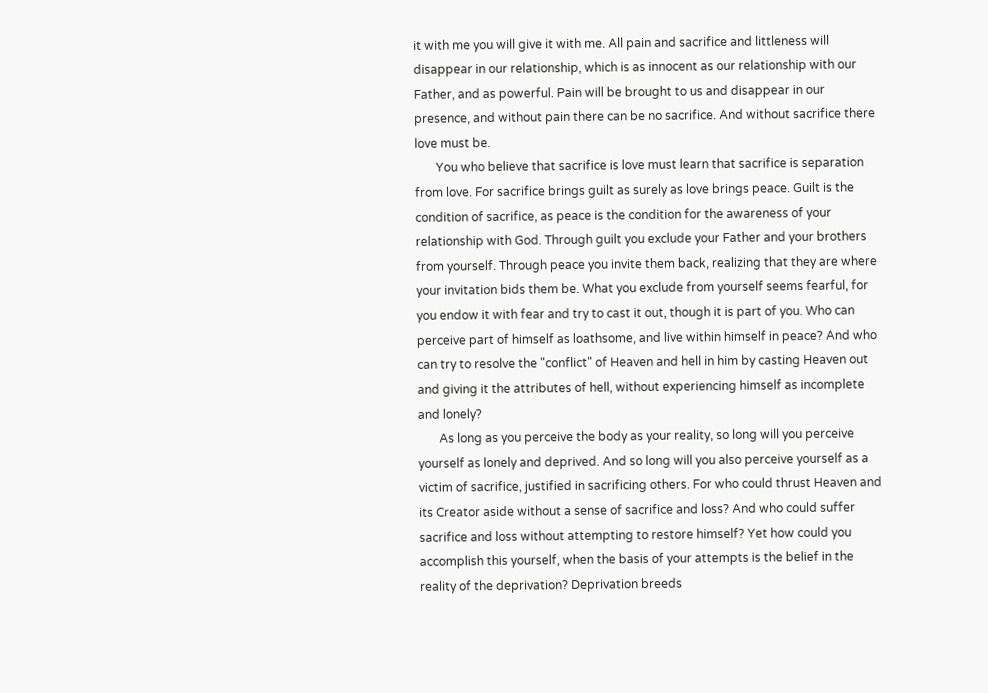it with me you will give it with me. All pain and sacrifice and littleness will disappear in our relationship, which is as innocent as our relationship with our Father, and as powerful. Pain will be brought to us and disappear in our presence, and without pain there can be no sacrifice. And without sacrifice there love must be.
       You who believe that sacrifice is love must learn that sacrifice is separation from love. For sacrifice brings guilt as surely as love brings peace. Guilt is the condition of sacrifice, as peace is the condition for the awareness of your relationship with God. Through guilt you exclude your Father and your brothers from yourself. Through peace you invite them back, realizing that they are where your invitation bids them be. What you exclude from yourself seems fearful, for you endow it with fear and try to cast it out, though it is part of you. Who can perceive part of himself as loathsome, and live within himself in peace? And who can try to resolve the "conflict" of Heaven and hell in him by casting Heaven out and giving it the attributes of hell, without experiencing himself as incomplete and lonely?
       As long as you perceive the body as your reality, so long will you perceive yourself as lonely and deprived. And so long will you also perceive yourself as a victim of sacrifice, justified in sacrificing others. For who could thrust Heaven and its Creator aside without a sense of sacrifice and loss? And who could suffer sacrifice and loss without attempting to restore himself? Yet how could you accomplish this yourself, when the basis of your attempts is the belief in the reality of the deprivation? Deprivation breeds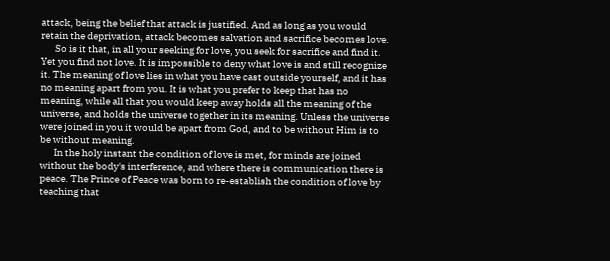attack, being the belief that attack is justified. And as long as you would retain the deprivation, attack becomes salvation and sacrifice becomes love.
       So is it that, in all your seeking for love, you seek for sacrifice and find it. Yet you find not love. It is impossible to deny what love is and still recognize it. The meaning of love lies in what you have cast outside yourself, and it has no meaning apart from you. It is what you prefer to keep that has no meaning, while all that you would keep away holds all the meaning of the universe, and holds the universe together in its meaning. Unless the universe were joined in you it would be apart from God, and to be without Him is to be without meaning.
       In the holy instant the condition of love is met, for minds are joined without the body's interference, and where there is communication there is peace. The Prince of Peace was born to re-establish the condition of love by teaching that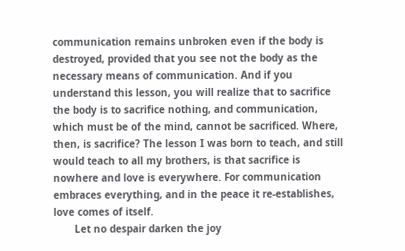communication remains unbroken even if the body is destroyed, provided that you see not the body as the necessary means of communication. And if you understand this lesson, you will realize that to sacrifice the body is to sacrifice nothing, and communication, which must be of the mind, cannot be sacrificed. Where, then, is sacrifice? The lesson I was born to teach, and still would teach to all my brothers, is that sacrifice is nowhere and love is everywhere. For communication embraces everything, and in the peace it re-establishes, love comes of itself.
       Let no despair darken the joy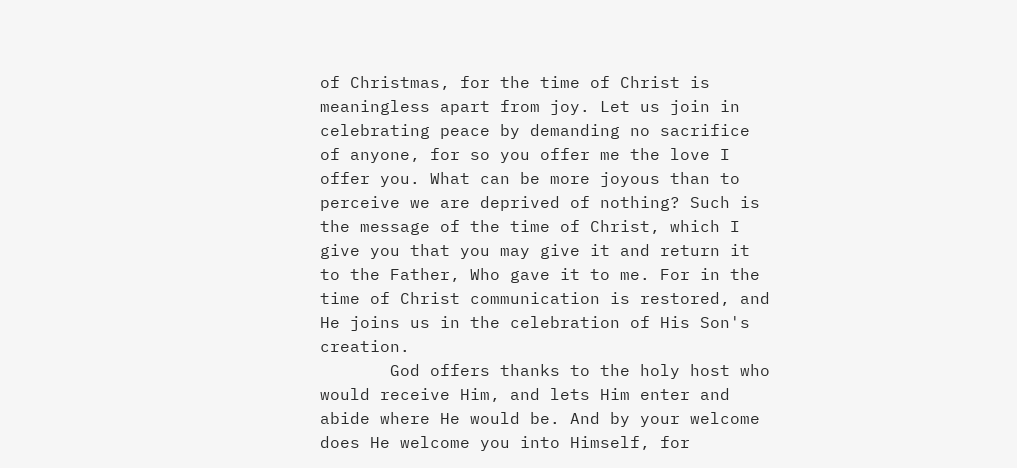of Christmas, for the time of Christ is meaningless apart from joy. Let us join in celebrating peace by demanding no sacrifice of anyone, for so you offer me the love I offer you. What can be more joyous than to perceive we are deprived of nothing? Such is the message of the time of Christ, which I give you that you may give it and return it to the Father, Who gave it to me. For in the time of Christ communication is restored, and He joins us in the celebration of His Son's creation.
       God offers thanks to the holy host who would receive Him, and lets Him enter and abide where He would be. And by your welcome does He welcome you into Himself, for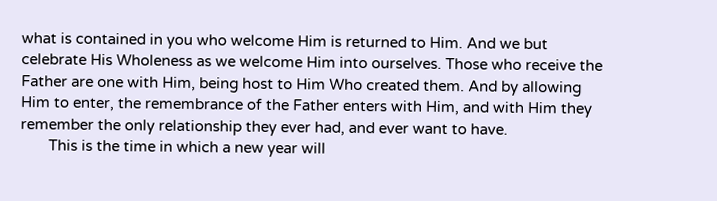what is contained in you who welcome Him is returned to Him. And we but celebrate His Wholeness as we welcome Him into ourselves. Those who receive the Father are one with Him, being host to Him Who created them. And by allowing Him to enter, the remembrance of the Father enters with Him, and with Him they remember the only relationship they ever had, and ever want to have.
       This is the time in which a new year will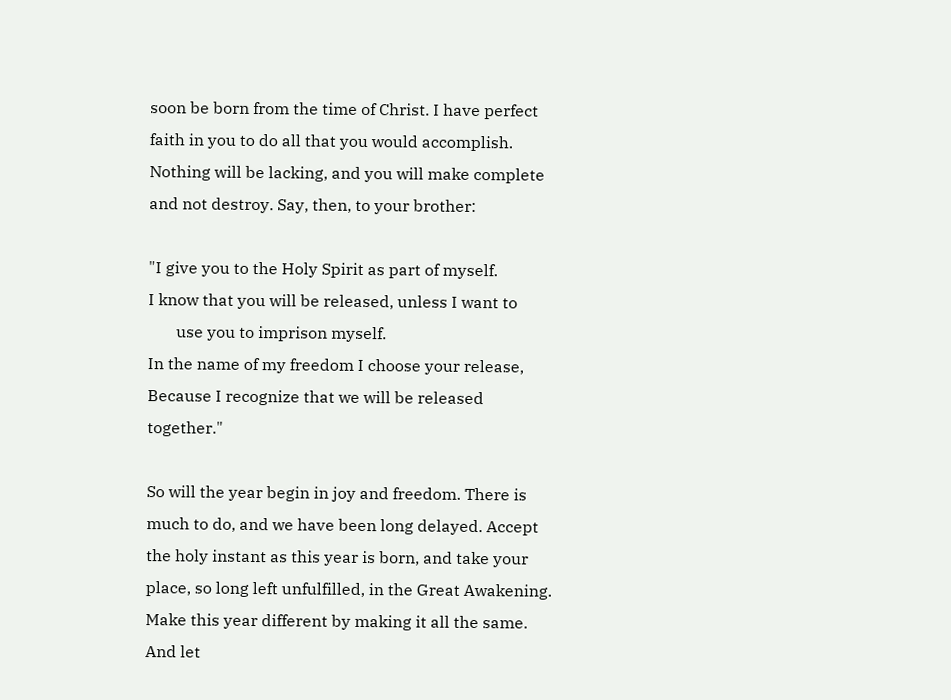soon be born from the time of Christ. I have perfect faith in you to do all that you would accomplish. Nothing will be lacking, and you will make complete and not destroy. Say, then, to your brother:

"I give you to the Holy Spirit as part of myself.
I know that you will be released, unless I want to
       use you to imprison myself.
In the name of my freedom I choose your release,
Because I recognize that we will be released together."

So will the year begin in joy and freedom. There is much to do, and we have been long delayed. Accept the holy instant as this year is born, and take your place, so long left unfulfilled, in the Great Awakening. Make this year different by making it all the same. And let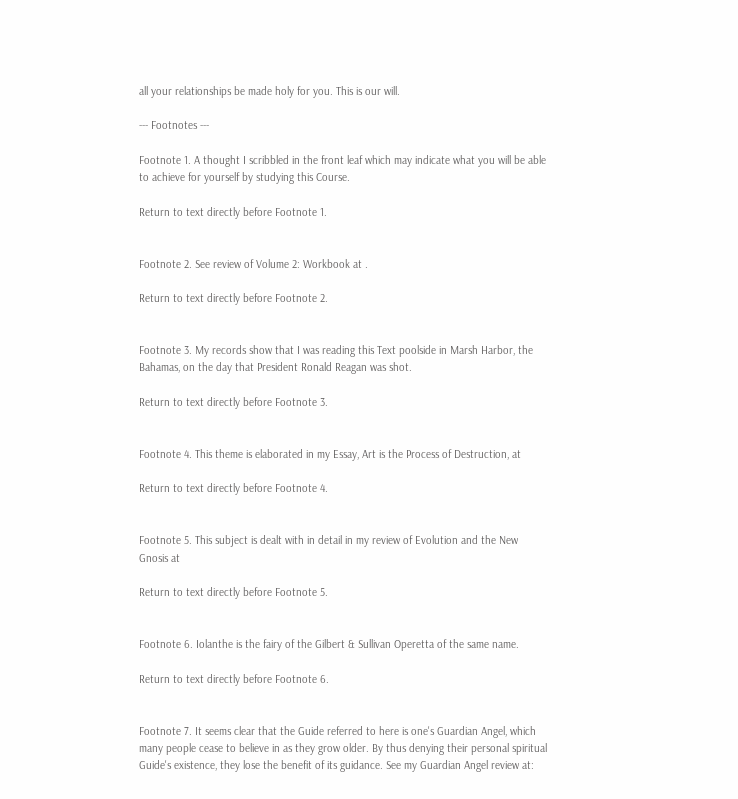all your relationships be made holy for you. This is our will.

--- Footnotes ---

Footnote 1. A thought I scribbled in the front leaf which may indicate what you will be able to achieve for yourself by studying this Course.

Return to text directly before Footnote 1.


Footnote 2. See review of Volume 2: Workbook at .

Return to text directly before Footnote 2.


Footnote 3. My records show that I was reading this Text poolside in Marsh Harbor, the Bahamas, on the day that President Ronald Reagan was shot.

Return to text directly before Footnote 3.


Footnote 4. This theme is elaborated in my Essay, Art is the Process of Destruction, at

Return to text directly before Footnote 4.


Footnote 5. This subject is dealt with in detail in my review of Evolution and the New Gnosis at

Return to text directly before Footnote 5.


Footnote 6. Iolanthe is the fairy of the Gilbert & Sullivan Operetta of the same name.

Return to text directly before Footnote 6.


Footnote 7. It seems clear that the Guide referred to here is one's Guardian Angel, which many people cease to believe in as they grow older. By thus denying their personal spiritual Guide's existence, they lose the benefit of its guidance. See my Guardian Angel review at: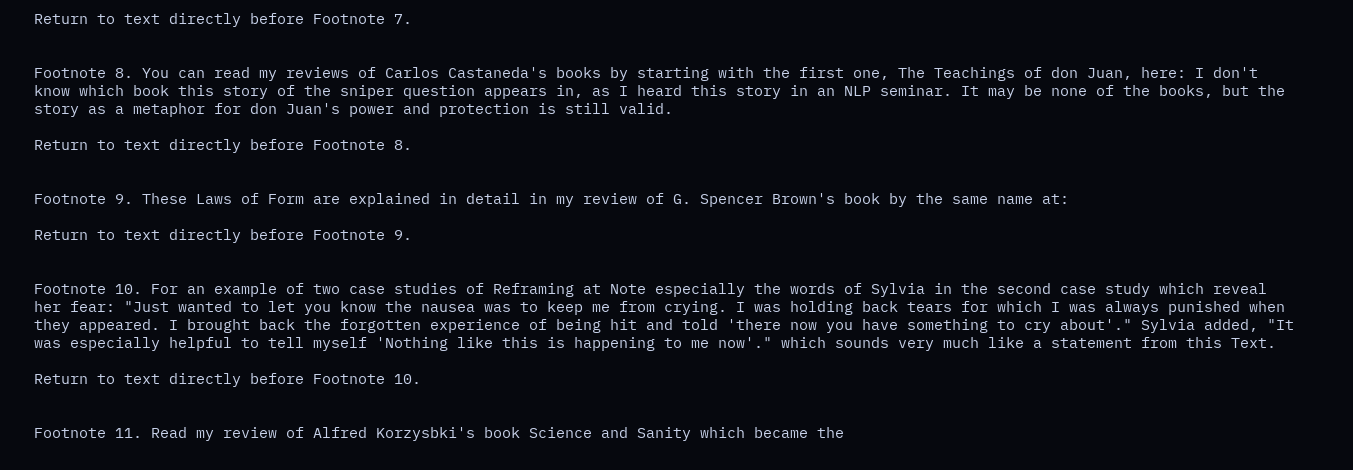Return to text directly before Footnote 7.


Footnote 8. You can read my reviews of Carlos Castaneda's books by starting with the first one, The Teachings of don Juan, here: I don't know which book this story of the sniper question appears in, as I heard this story in an NLP seminar. It may be none of the books, but the story as a metaphor for don Juan's power and protection is still valid.

Return to text directly before Footnote 8.


Footnote 9. These Laws of Form are explained in detail in my review of G. Spencer Brown's book by the same name at:

Return to text directly before Footnote 9.


Footnote 10. For an example of two case studies of Reframing at Note especially the words of Sylvia in the second case study which reveal her fear: "Just wanted to let you know the nausea was to keep me from crying. I was holding back tears for which I was always punished when they appeared. I brought back the forgotten experience of being hit and told 'there now you have something to cry about'." Sylvia added, "It was especially helpful to tell myself 'Nothing like this is happening to me now'." which sounds very much like a statement from this Text.

Return to text directly before Footnote 10.


Footnote 11. Read my review of Alfred Korzysbki's book Science and Sanity which became the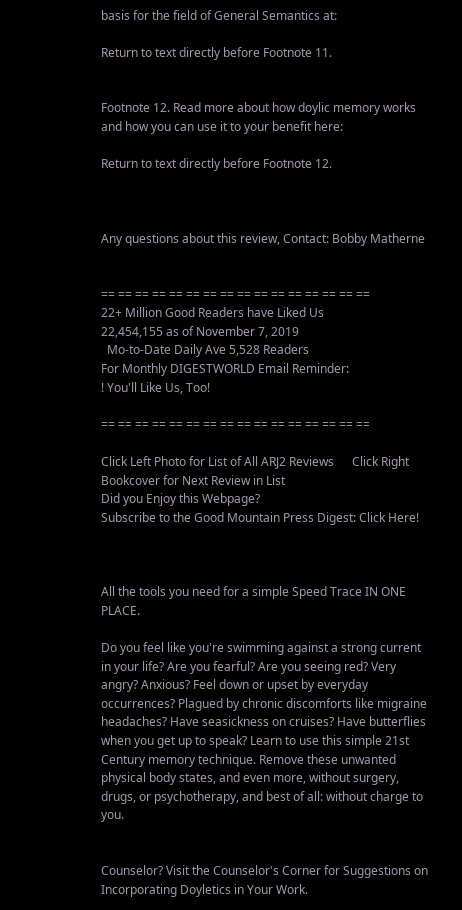basis for the field of General Semantics at:

Return to text directly before Footnote 11.


Footnote 12. Read more about how doylic memory works and how you can use it to your benefit here:

Return to text directly before Footnote 12.



Any questions about this review, Contact: Bobby Matherne


== == == == == == == == == == == == == == == ==
22+ Million Good Readers have Liked Us
22,454,155 as of November 7, 2019
  Mo-to-Date Daily Ave 5,528 Readers
For Monthly DIGESTWORLD Email Reminder:
! You'll Like Us, Too!

== == == == == == == == == == == == == == == ==

Click Left Photo for List of All ARJ2 Reviews      Click Right Bookcover for Next Review in List
Did you Enjoy this Webpage?
Subscribe to the Good Mountain Press Digest: Click Here!



All the tools you need for a simple Speed Trace IN ONE PLACE.

Do you feel like you're swimming against a strong current in your life? Are you fearful? Are you seeing red? Very angry? Anxious? Feel down or upset by everyday occurrences? Plagued by chronic discomforts like migraine headaches? Have seasickness on cruises? Have butterflies when you get up to speak? Learn to use this simple 21st Century memory technique. Remove these unwanted physical body states, and even more, without surgery, drugs, or psychotherapy, and best of all: without charge to you.


Counselor? Visit the Counselor's Corner for Suggestions on Incorporating Doyletics in Your Work.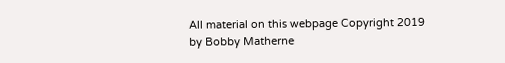All material on this webpage Copyright 2019 by Bobby Matherne